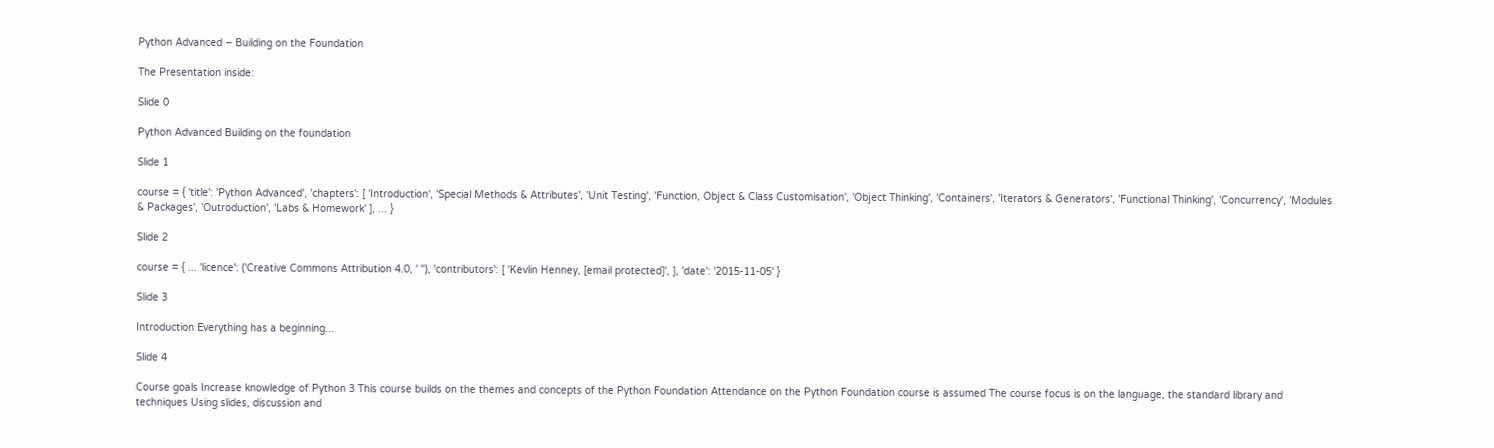Python Advanced – Building on the Foundation

The Presentation inside:

Slide 0

Python Advanced Building on the foundation

Slide 1

course = { 'title': 'Python Advanced', 'chapters': [ 'Introduction', 'Special Methods & Attributes', 'Unit Testing', 'Function, Object & Class Customisation', 'Object Thinking', 'Containers', 'Iterators & Generators', 'Functional Thinking', 'Concurrency', 'Modules & Packages', 'Outroduction', 'Labs & Homework' ], ... }

Slide 2

course = { ... 'licence': ('Creative Commons Attribution 4.0, ' ''), 'contributors': [ 'Kevlin Henney, [email protected]', ], 'date': '2015-11-05' }

Slide 3

Introduction Everything has a beginning...

Slide 4

Course goals Increase knowledge of Python 3 This course builds on the themes and concepts of the Python Foundation Attendance on the Python Foundation course is assumed The course focus is on the language, the standard library and techniques Using slides, discussion and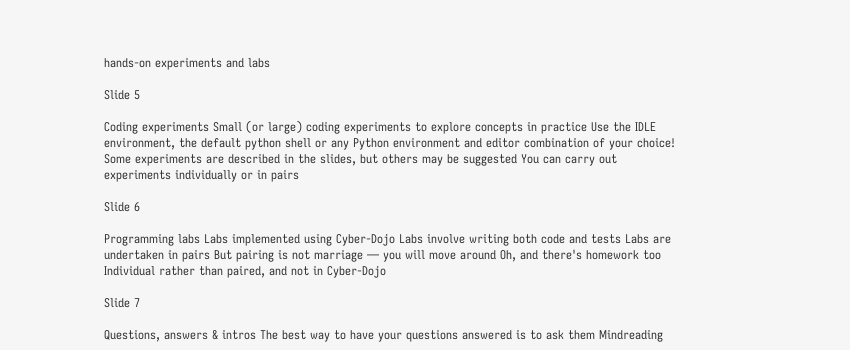hands-on experiments and labs

Slide 5

Coding experiments Small (or large) coding experiments to explore concepts in practice Use the IDLE environment, the default python shell or any Python environment and editor combination of your choice! Some experiments are described in the slides, but others may be suggested You can carry out experiments individually or in pairs

Slide 6

Programming labs Labs implemented using Cyber-Dojo Labs involve writing both code and tests Labs are undertaken in pairs But pairing is not marriage — you will move around Oh, and there's homework too Individual rather than paired, and not in Cyber-Dojo

Slide 7

Questions, answers & intros The best way to have your questions answered is to ask them Mindreading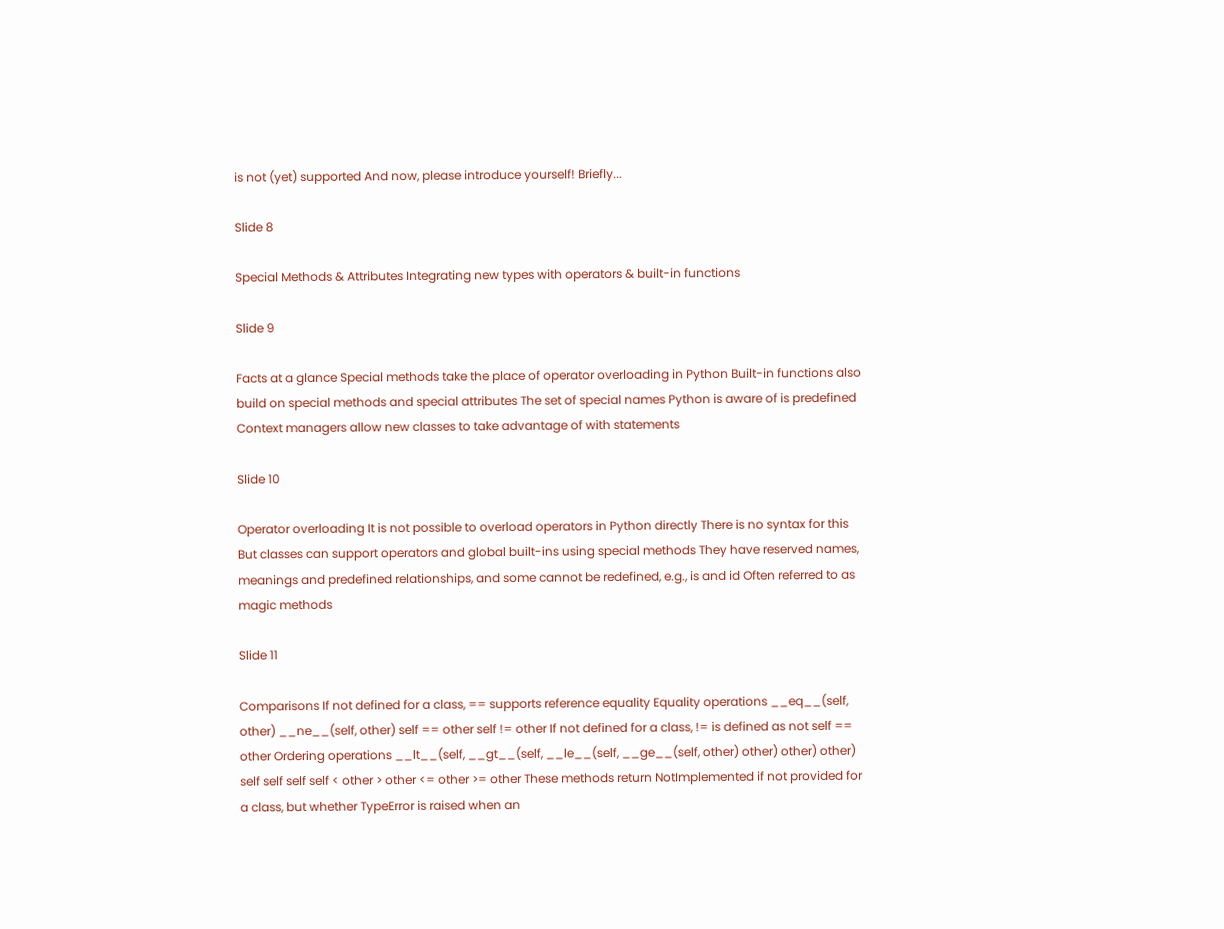is not (yet) supported And now, please introduce yourself! Briefly...

Slide 8

Special Methods & Attributes Integrating new types with operators & built-in functions

Slide 9

Facts at a glance Special methods take the place of operator overloading in Python Built-in functions also build on special methods and special attributes The set of special names Python is aware of is predefined Context managers allow new classes to take advantage of with statements

Slide 10

Operator overloading It is not possible to overload operators in Python directly There is no syntax for this But classes can support operators and global built-ins using special methods They have reserved names, meanings and predefined relationships, and some cannot be redefined, e.g., is and id Often referred to as magic methods

Slide 11

Comparisons If not defined for a class, == supports reference equality Equality operations __eq__(self, other) __ne__(self, other) self == other self != other If not defined for a class, != is defined as not self == other Ordering operations __lt__(self, __gt__(self, __le__(self, __ge__(self, other) other) other) other) self self self self < other > other <= other >= other These methods return NotImplemented if not provided for a class, but whether TypeError is raised when an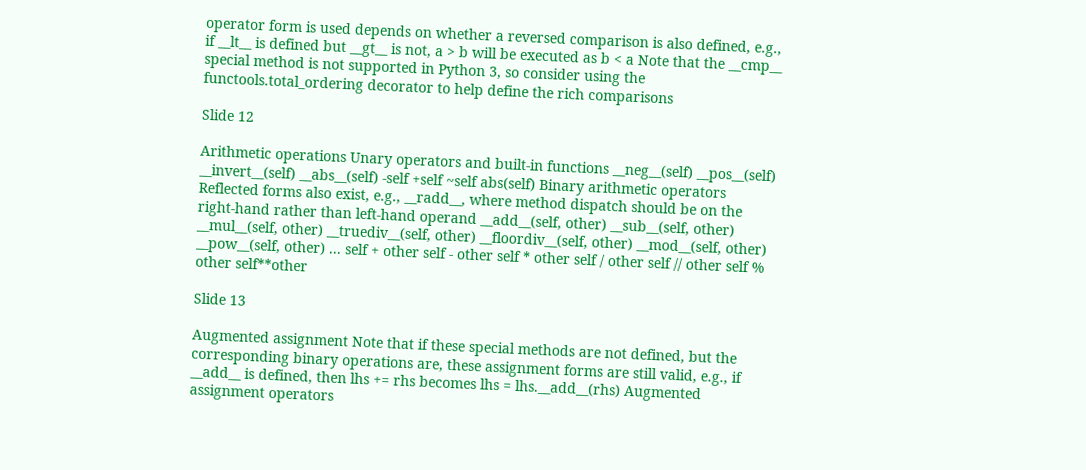operator form is used depends on whether a reversed comparison is also defined, e.g., if __lt__ is defined but __gt__ is not, a > b will be executed as b < a Note that the __cmp__ special method is not supported in Python 3, so consider using the functools.total_ordering decorator to help define the rich comparisons

Slide 12

Arithmetic operations Unary operators and built-in functions __neg__(self) __pos__(self) __invert__(self) __abs__(self) -self +self ~self abs(self) Binary arithmetic operators Reflected forms also exist, e.g., __radd__, where method dispatch should be on the right-hand rather than left-hand operand __add__(self, other) __sub__(self, other) __mul__(self, other) __truediv__(self, other) __floordiv__(self, other) __mod__(self, other) __pow__(self, other) ... self + other self - other self * other self / other self // other self % other self**other

Slide 13

Augmented assignment Note that if these special methods are not defined, but the corresponding binary operations are, these assignment forms are still valid, e.g., if __add__ is defined, then lhs += rhs becomes lhs = lhs.__add__(rhs) Augmented assignment operators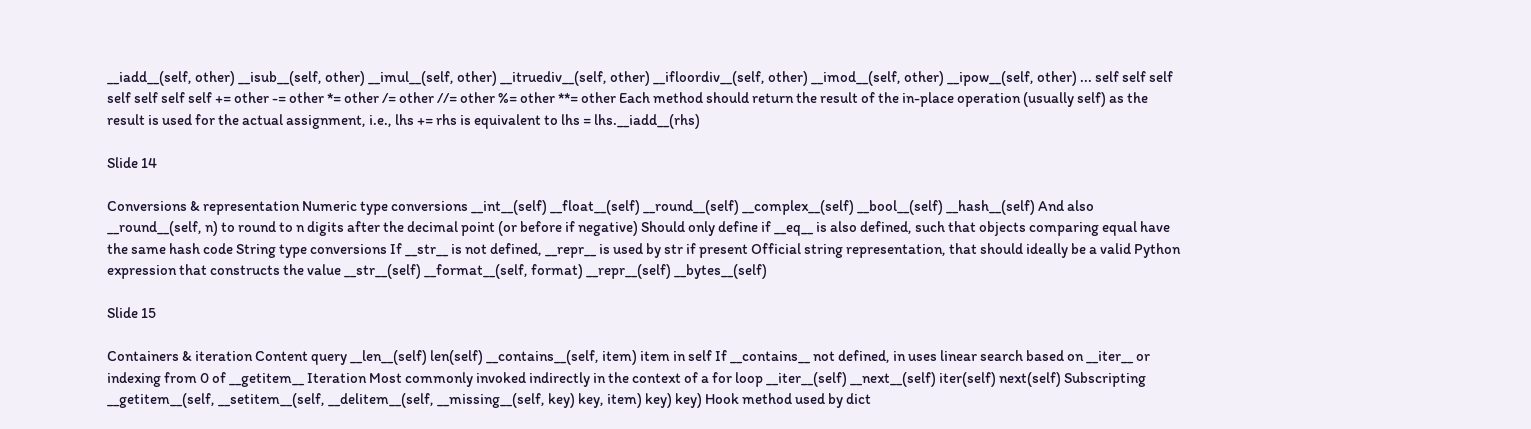__iadd__(self, other) __isub__(self, other) __imul__(self, other) __itruediv__(self, other) __ifloordiv__(self, other) __imod__(self, other) __ipow__(self, other) ... self self self self self self self += other -= other *= other /= other //= other %= other **= other Each method should return the result of the in-place operation (usually self) as the result is used for the actual assignment, i.e., lhs += rhs is equivalent to lhs = lhs.__iadd__(rhs)

Slide 14

Conversions & representation Numeric type conversions __int__(self) __float__(self) __round__(self) __complex__(self) __bool__(self) __hash__(self) And also __round__(self, n) to round to n digits after the decimal point (or before if negative) Should only define if __eq__ is also defined, such that objects comparing equal have the same hash code String type conversions If __str__ is not defined, __repr__ is used by str if present Official string representation, that should ideally be a valid Python expression that constructs the value __str__(self) __format__(self, format) __repr__(self) __bytes__(self)

Slide 15

Containers & iteration Content query __len__(self) len(self) __contains__(self, item) item in self If __contains__ not defined, in uses linear search based on __iter__ or indexing from 0 of __getitem__ Iteration Most commonly invoked indirectly in the context of a for loop __iter__(self) __next__(self) iter(self) next(self) Subscripting __getitem__(self, __setitem__(self, __delitem__(self, __missing__(self, key) key, item) key) key) Hook method used by dict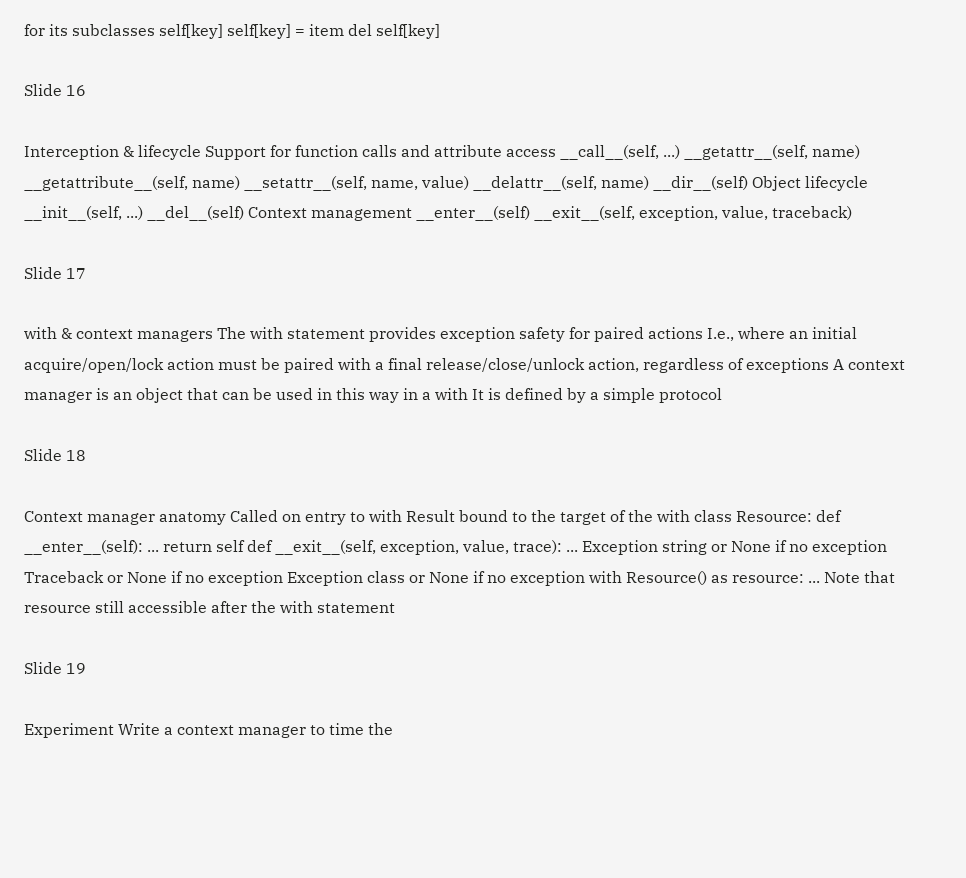for its subclasses self[key] self[key] = item del self[key]

Slide 16

Interception & lifecycle Support for function calls and attribute access __call__(self, ...) __getattr__(self, name) __getattribute__(self, name) __setattr__(self, name, value) __delattr__(self, name) __dir__(self) Object lifecycle __init__(self, ...) __del__(self) Context management __enter__(self) __exit__(self, exception, value, traceback)

Slide 17

with & context managers The with statement provides exception safety for paired actions I.e., where an initial acquire/open/lock action must be paired with a final release/close/unlock action, regardless of exceptions A context manager is an object that can be used in this way in a with It is defined by a simple protocol

Slide 18

Context manager anatomy Called on entry to with Result bound to the target of the with class Resource: def __enter__(self): ... return self def __exit__(self, exception, value, trace): ... Exception string or None if no exception Traceback or None if no exception Exception class or None if no exception with Resource() as resource: ... Note that resource still accessible after the with statement

Slide 19

Experiment Write a context manager to time the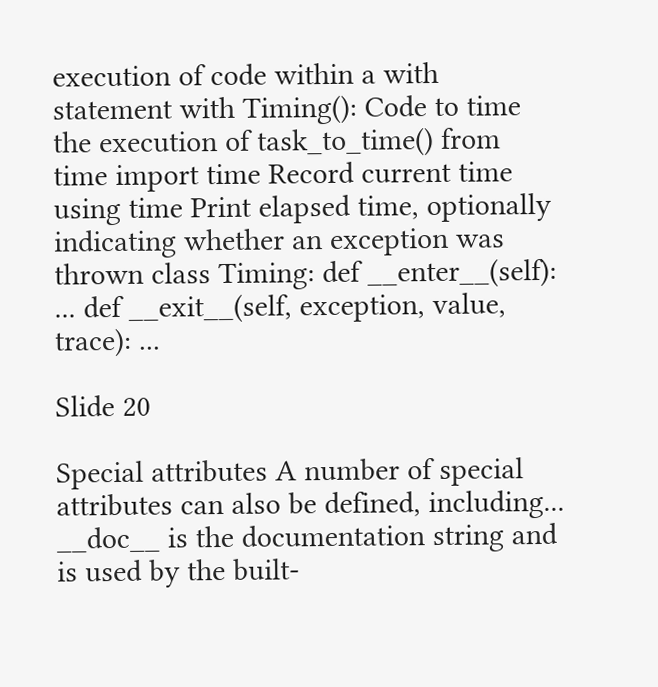execution of code within a with statement with Timing(): Code to time the execution of task_to_time() from time import time Record current time using time Print elapsed time, optionally indicating whether an exception was thrown class Timing: def __enter__(self): ... def __exit__(self, exception, value, trace): ...

Slide 20

Special attributes A number of special attributes can also be defined, including... __doc__ is the documentation string and is used by the built-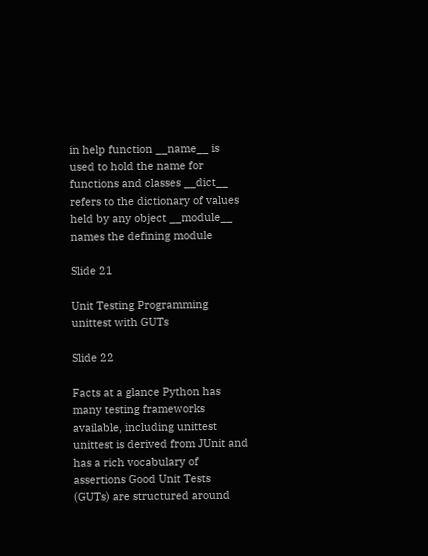in help function __name__ is used to hold the name for functions and classes __dict__ refers to the dictionary of values held by any object __module__ names the defining module

Slide 21

Unit Testing Programming unittest with GUTs

Slide 22

Facts at a glance Python has many testing frameworks available, including unittest unittest is derived from JUnit and has a rich vocabulary of assertions Good Unit Tests (GUTs) are structured around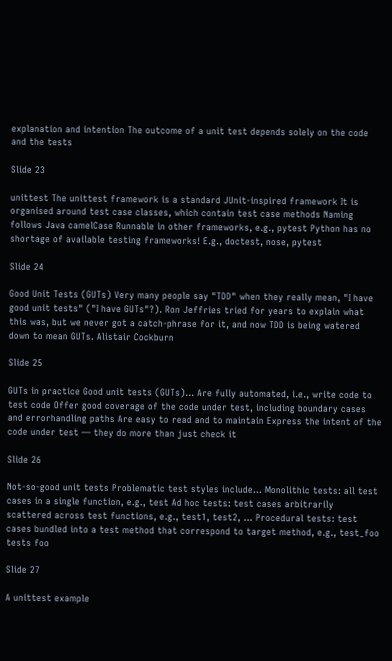explanation and intention The outcome of a unit test depends solely on the code and the tests

Slide 23

unittest The unittest framework is a standard JUnit-inspired framework It is organised around test case classes, which contain test case methods Naming follows Java camelCase Runnable in other frameworks, e.g., pytest Python has no shortage of available testing frameworks! E.g., doctest, nose, pytest

Slide 24

Good Unit Tests (GUTs) Very many people say "TDD" when they really mean, "I have good unit tests" ("I have GUTs"?). Ron Jeffries tried for years to explain what this was, but we never got a catch-phrase for it, and now TDD is being watered down to mean GUTs. Alistair Cockburn

Slide 25

GUTs in practice Good unit tests (GUTs)... Are fully automated, i.e., write code to test code Offer good coverage of the code under test, including boundary cases and errorhandling paths Are easy to read and to maintain Express the intent of the code under test — they do more than just check it

Slide 26

Not-so-good unit tests Problematic test styles include... Monolithic tests: all test cases in a single function, e.g., test Ad hoc tests: test cases arbitrarily scattered across test functions, e.g., test1, test2, ... Procedural tests: test cases bundled into a test method that correspond to target method, e.g., test_foo tests foo

Slide 27

A unittest example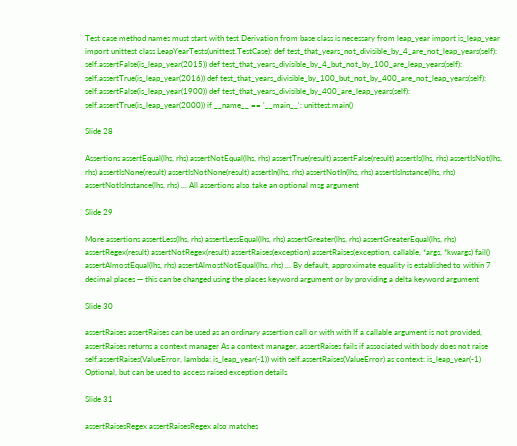Test case method names must start with test Derivation from base class is necessary from leap_year import is_leap_year import unittest class LeapYearTests(unittest.TestCase): def test_that_years_not_divisible_by_4_are_not_leap_years(self): self.assertFalse(is_leap_year(2015)) def test_that_years_divisible_by_4_but_not_by_100_are_leap_years(self): self.assertTrue(is_leap_year(2016)) def test_that_years_divisible_by_100_but_not_by_400_are_not_leap_years(self): self.assertFalse(is_leap_year(1900)) def test_that_years_divisible_by_400_are_leap_years(self): self.assertTrue(is_leap_year(2000)) if __name__ == '__main__': unittest.main()

Slide 28

Assertions assertEqual(lhs, rhs) assertNotEqual(lhs, rhs) assertTrue(result) assertFalse(result) assertIs(lhs, rhs) assertIsNot(lhs, rhs) assertIsNone(result) assertIsNotNone(result) assertIn(lhs, rhs) assertNotIn(lhs, rhs) assertIsInstance(lhs, rhs) assertNotIsInstance(lhs, rhs) ... All assertions also take an optional msg argument

Slide 29

More assertions assertLess(lhs, rhs) assertLessEqual(lhs, rhs) assertGreater(lhs, rhs) assertGreaterEqual(lhs, rhs) assertRegex(result) assertNotRegex(result) assertRaises(exception) assertRaises(exception, callable, *args, *kwargs) fail() assertAlmostEqual(lhs, rhs) assertAlmostNotEqual(lhs, rhs) ... By default, approximate equality is established to within 7 decimal places — this can be changed using the places keyword argument or by providing a delta keyword argument

Slide 30

assertRaises assertRaises can be used as an ordinary assertion call or with with If a callable argument is not provided, assertRaises returns a context manager As a context manager, assertRaises fails if associated with body does not raise self.assertRaises(ValueError, lambda: is_leap_year(-1)) with self.assertRaises(ValueError) as context: is_leap_year(-1) Optional, but can be used to access raised exception details

Slide 31

assertRaisesRegex assertRaisesRegex also matches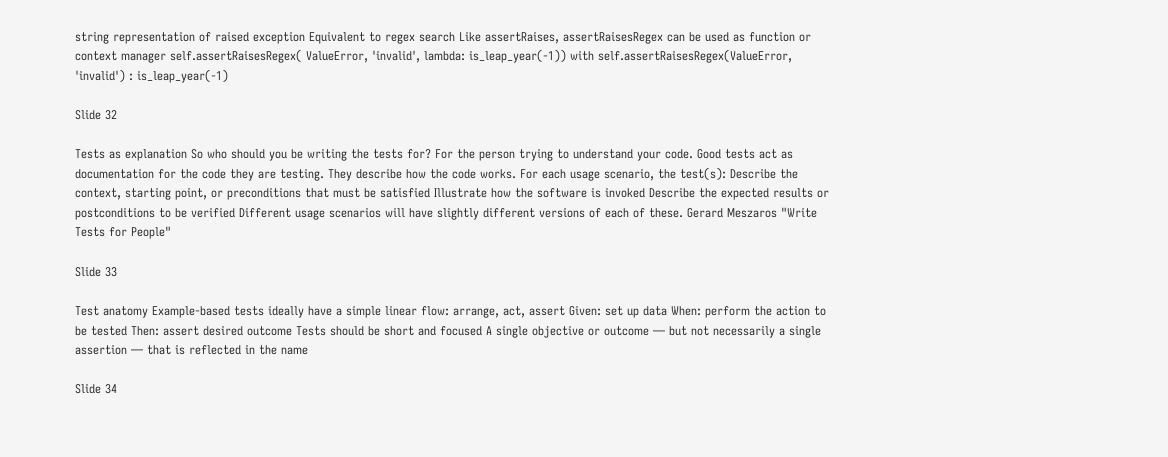string representation of raised exception Equivalent to regex search Like assertRaises, assertRaisesRegex can be used as function or context manager self.assertRaisesRegex( ValueError, 'invalid', lambda: is_leap_year(-1)) with self.assertRaisesRegex(ValueError, 'invalid') : is_leap_year(-1)

Slide 32

Tests as explanation So who should you be writing the tests for? For the person trying to understand your code. Good tests act as documentation for the code they are testing. They describe how the code works. For each usage scenario, the test(s): Describe the context, starting point, or preconditions that must be satisfied Illustrate how the software is invoked Describe the expected results or postconditions to be verified Different usage scenarios will have slightly different versions of each of these. Gerard Meszaros "Write Tests for People"

Slide 33

Test anatomy Example-based tests ideally have a simple linear flow: arrange, act, assert Given: set up data When: perform the action to be tested Then: assert desired outcome Tests should be short and focused A single objective or outcome — but not necessarily a single assertion — that is reflected in the name

Slide 34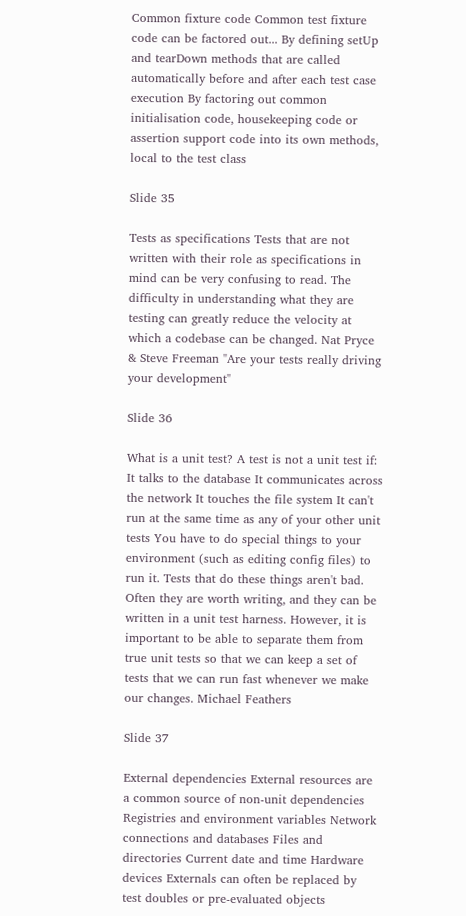Common fixture code Common test fixture code can be factored out... By defining setUp and tearDown methods that are called automatically before and after each test case execution By factoring out common initialisation code, housekeeping code or assertion support code into its own methods, local to the test class

Slide 35

Tests as specifications Tests that are not written with their role as specifications in mind can be very confusing to read. The difficulty in understanding what they are testing can greatly reduce the velocity at which a codebase can be changed. Nat Pryce & Steve Freeman "Are your tests really driving your development"

Slide 36

What is a unit test? A test is not a unit test if: It talks to the database It communicates across the network It touches the file system It can't run at the same time as any of your other unit tests You have to do special things to your environment (such as editing config files) to run it. Tests that do these things aren't bad. Often they are worth writing, and they can be written in a unit test harness. However, it is important to be able to separate them from true unit tests so that we can keep a set of tests that we can run fast whenever we make our changes. Michael Feathers

Slide 37

External dependencies External resources are a common source of non-unit dependencies Registries and environment variables Network connections and databases Files and directories Current date and time Hardware devices Externals can often be replaced by test doubles or pre-evaluated objects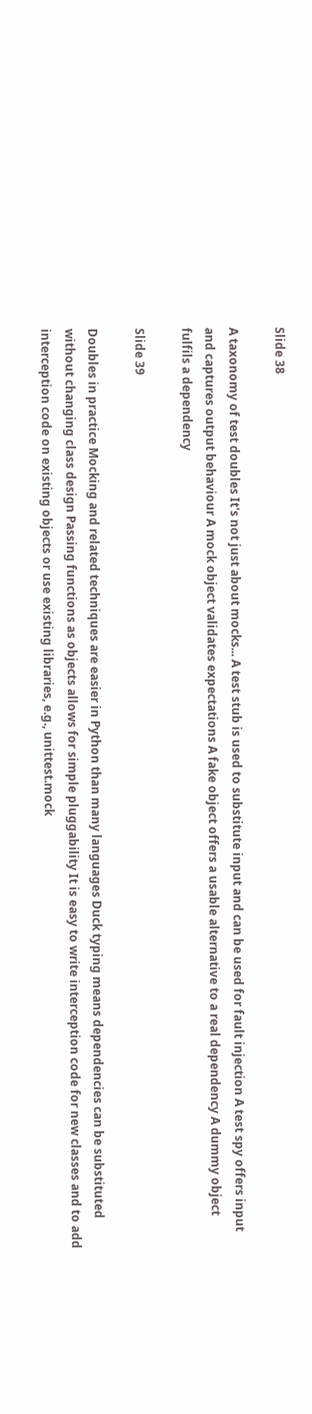Slide 38

A taxonomy of test doubles It's not just about mocks... A test stub is used to substitute input and can be used for fault injection A test spy offers input and captures output behaviour A mock object validates expectations A fake object offers a usable alternative to a real dependency A dummy object fulfils a dependency

Slide 39

Doubles in practice Mocking and related techniques are easier in Python than many languages Duck typing means dependencies can be substituted without changing class design Passing functions as objects allows for simple pluggability It is easy to write interception code for new classes and to add interception code on existing objects or use existing libraries, e.g., unittest.mock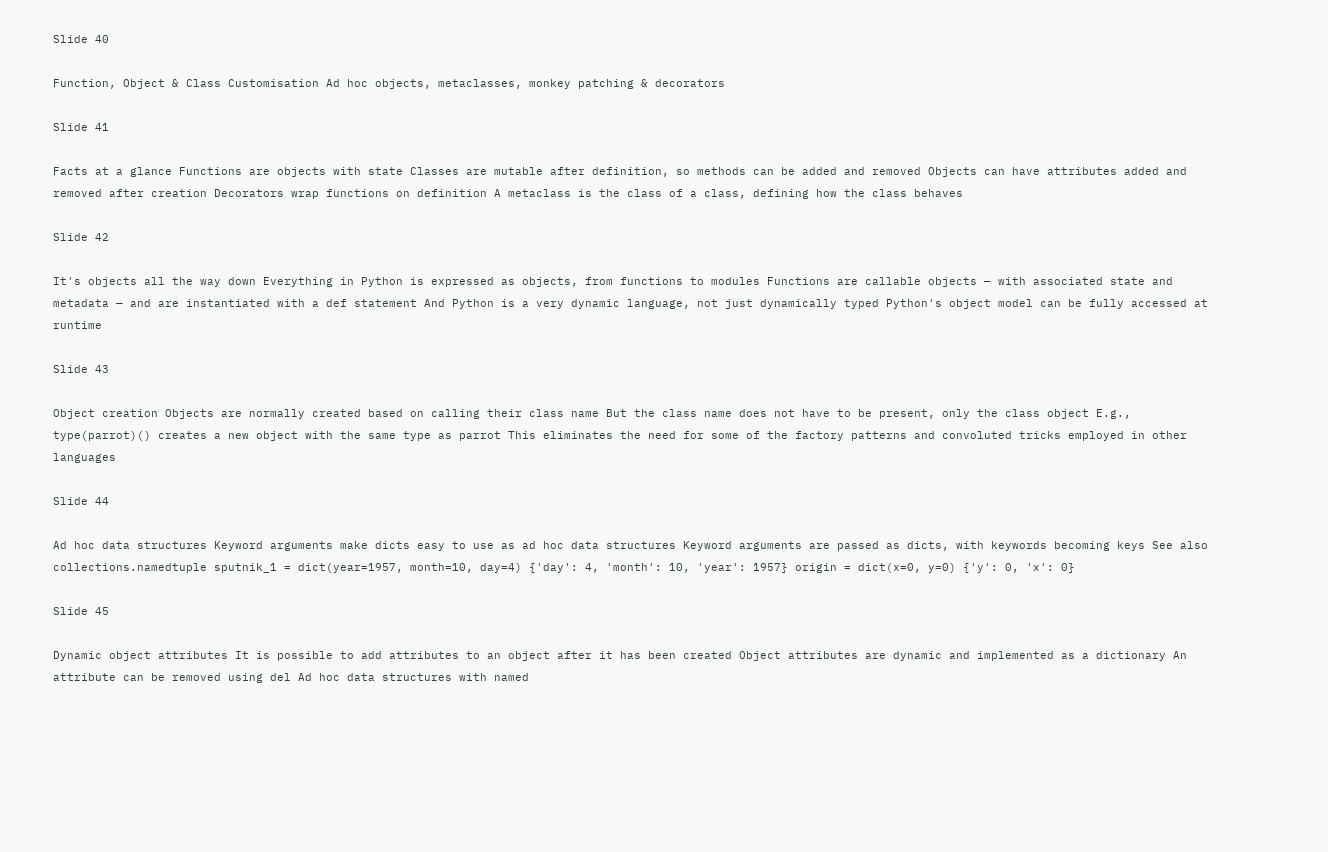Slide 40

Function, Object & Class Customisation Ad hoc objects, metaclasses, monkey patching & decorators

Slide 41

Facts at a glance Functions are objects with state Classes are mutable after definition, so methods can be added and removed Objects can have attributes added and removed after creation Decorators wrap functions on definition A metaclass is the class of a class, defining how the class behaves

Slide 42

It's objects all the way down Everything in Python is expressed as objects, from functions to modules Functions are callable objects — with associated state and metadata — and are instantiated with a def statement And Python is a very dynamic language, not just dynamically typed Python's object model can be fully accessed at runtime

Slide 43

Object creation Objects are normally created based on calling their class name But the class name does not have to be present, only the class object E.g., type(parrot)() creates a new object with the same type as parrot This eliminates the need for some of the factory patterns and convoluted tricks employed in other languages

Slide 44

Ad hoc data structures Keyword arguments make dicts easy to use as ad hoc data structures Keyword arguments are passed as dicts, with keywords becoming keys See also collections.namedtuple sputnik_1 = dict(year=1957, month=10, day=4) {'day': 4, 'month': 10, 'year': 1957} origin = dict(x=0, y=0) {'y': 0, 'x': 0}

Slide 45

Dynamic object attributes It is possible to add attributes to an object after it has been created Object attributes are dynamic and implemented as a dictionary An attribute can be removed using del Ad hoc data structures with named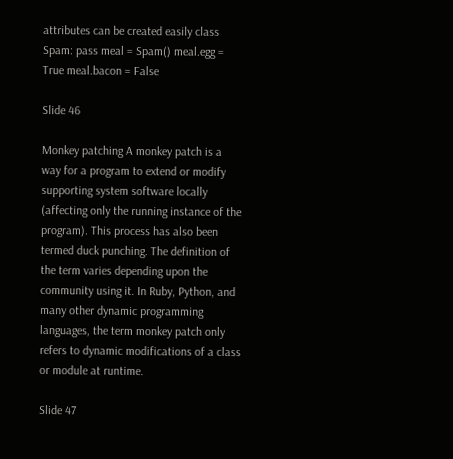attributes can be created easily class Spam: pass meal = Spam() meal.egg = True meal.bacon = False

Slide 46

Monkey patching A monkey patch is a way for a program to extend or modify supporting system software locally (affecting only the running instance of the program). This process has also been termed duck punching. The definition of the term varies depending upon the community using it. In Ruby, Python, and many other dynamic programming languages, the term monkey patch only refers to dynamic modifications of a class or module at runtime.

Slide 47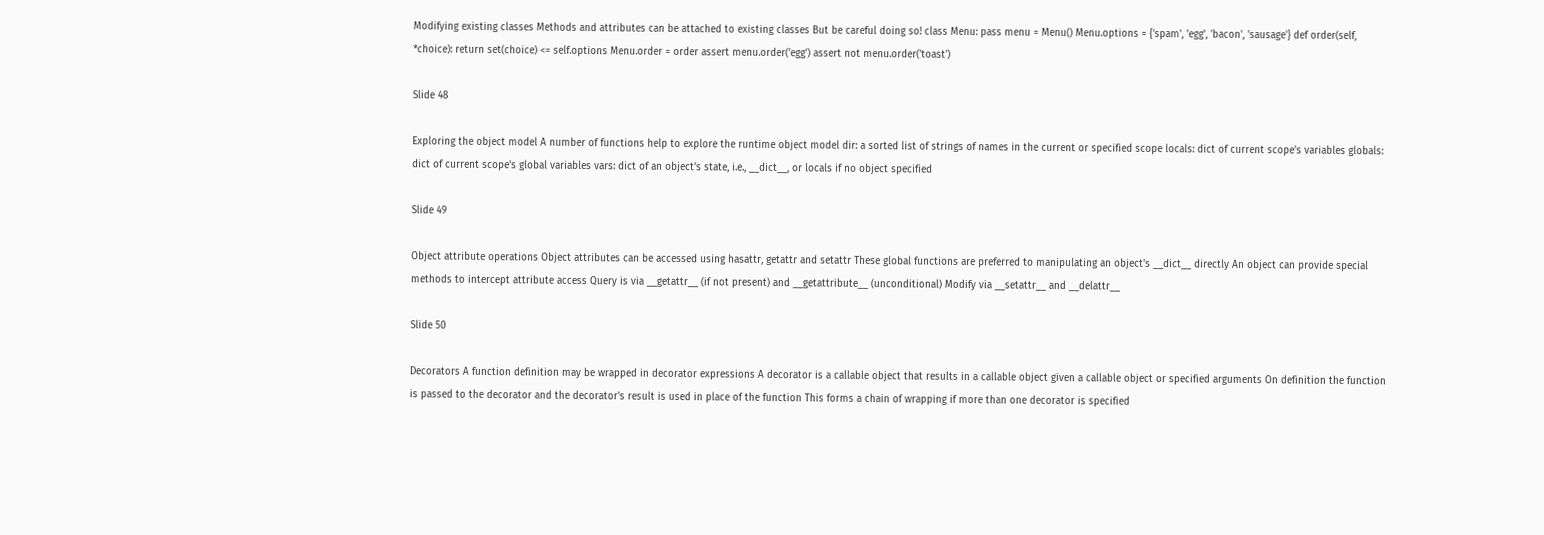Modifying existing classes Methods and attributes can be attached to existing classes But be careful doing so! class Menu: pass menu = Menu() Menu.options = {'spam', 'egg', 'bacon', 'sausage'} def order(self, *choice): return set(choice) <= self.options Menu.order = order assert menu.order('egg') assert not menu.order('toast')

Slide 48

Exploring the object model A number of functions help to explore the runtime object model dir: a sorted list of strings of names in the current or specified scope locals: dict of current scope's variables globals: dict of current scope's global variables vars: dict of an object's state, i.e., __dict__, or locals if no object specified

Slide 49

Object attribute operations Object attributes can be accessed using hasattr, getattr and setattr These global functions are preferred to manipulating an object's __dict__ directly An object can provide special methods to intercept attribute access Query is via __getattr__ (if not present) and __getattribute__ (unconditional) Modify via __setattr__ and __delattr__

Slide 50

Decorators A function definition may be wrapped in decorator expressions A decorator is a callable object that results in a callable object given a callable object or specified arguments On definition the function is passed to the decorator and the decorator's result is used in place of the function This forms a chain of wrapping if more than one decorator is specified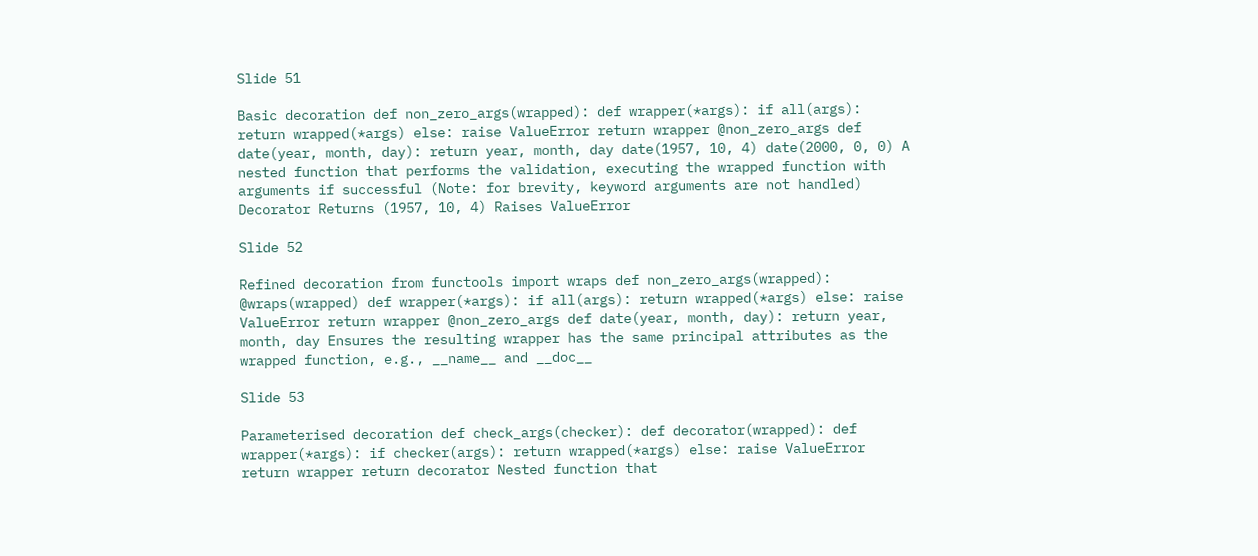Slide 51

Basic decoration def non_zero_args(wrapped): def wrapper(*args): if all(args): return wrapped(*args) else: raise ValueError return wrapper @non_zero_args def date(year, month, day): return year, month, day date(1957, 10, 4) date(2000, 0, 0) A nested function that performs the validation, executing the wrapped function with arguments if successful (Note: for brevity, keyword arguments are not handled) Decorator Returns (1957, 10, 4) Raises ValueError

Slide 52

Refined decoration from functools import wraps def non_zero_args(wrapped): @wraps(wrapped) def wrapper(*args): if all(args): return wrapped(*args) else: raise ValueError return wrapper @non_zero_args def date(year, month, day): return year, month, day Ensures the resulting wrapper has the same principal attributes as the wrapped function, e.g., __name__ and __doc__

Slide 53

Parameterised decoration def check_args(checker): def decorator(wrapped): def wrapper(*args): if checker(args): return wrapped(*args) else: raise ValueError return wrapper return decorator Nested function that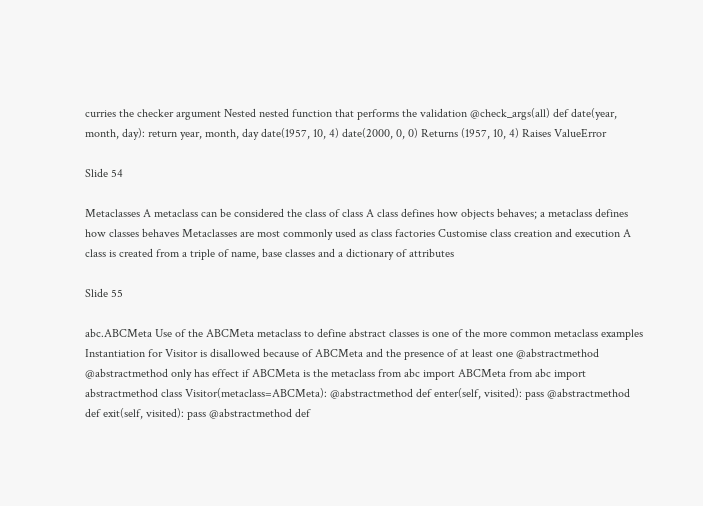curries the checker argument Nested nested function that performs the validation @check_args(all) def date(year, month, day): return year, month, day date(1957, 10, 4) date(2000, 0, 0) Returns (1957, 10, 4) Raises ValueError

Slide 54

Metaclasses A metaclass can be considered the class of class A class defines how objects behaves; a metaclass defines how classes behaves Metaclasses are most commonly used as class factories Customise class creation and execution A class is created from a triple of name, base classes and a dictionary of attributes

Slide 55

abc.ABCMeta Use of the ABCMeta metaclass to define abstract classes is one of the more common metaclass examples Instantiation for Visitor is disallowed because of ABCMeta and the presence of at least one @abstractmethod @abstractmethod only has effect if ABCMeta is the metaclass from abc import ABCMeta from abc import abstractmethod class Visitor(metaclass=ABCMeta): @abstractmethod def enter(self, visited): pass @abstractmethod def exit(self, visited): pass @abstractmethod def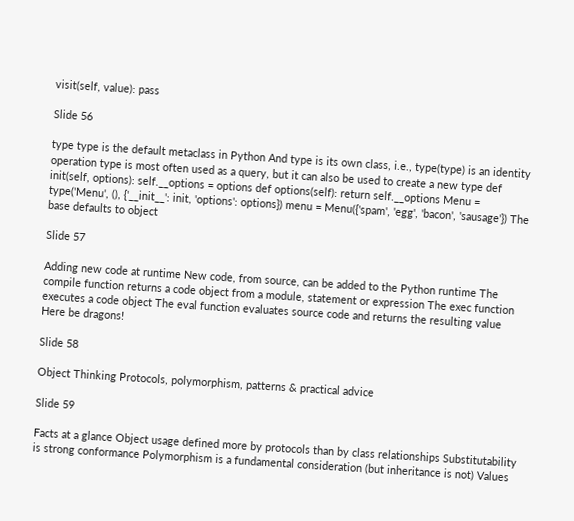visit(self, value): pass

Slide 56

type type is the default metaclass in Python And type is its own class, i.e., type(type) is an identity operation type is most often used as a query, but it can also be used to create a new type def init(self, options): self.__options = options def options(self): return self.__options Menu = type('Menu', (), {'__init__': init, 'options': options}) menu = Menu({'spam', 'egg', 'bacon', 'sausage'}) The base defaults to object

Slide 57

Adding new code at runtime New code, from source, can be added to the Python runtime The compile function returns a code object from a module, statement or expression The exec function executes a code object The eval function evaluates source code and returns the resulting value Here be dragons!

Slide 58

Object Thinking Protocols, polymorphism, patterns & practical advice

Slide 59

Facts at a glance Object usage defined more by protocols than by class relationships Substitutability is strong conformance Polymorphism is a fundamental consideration (but inheritance is not) Values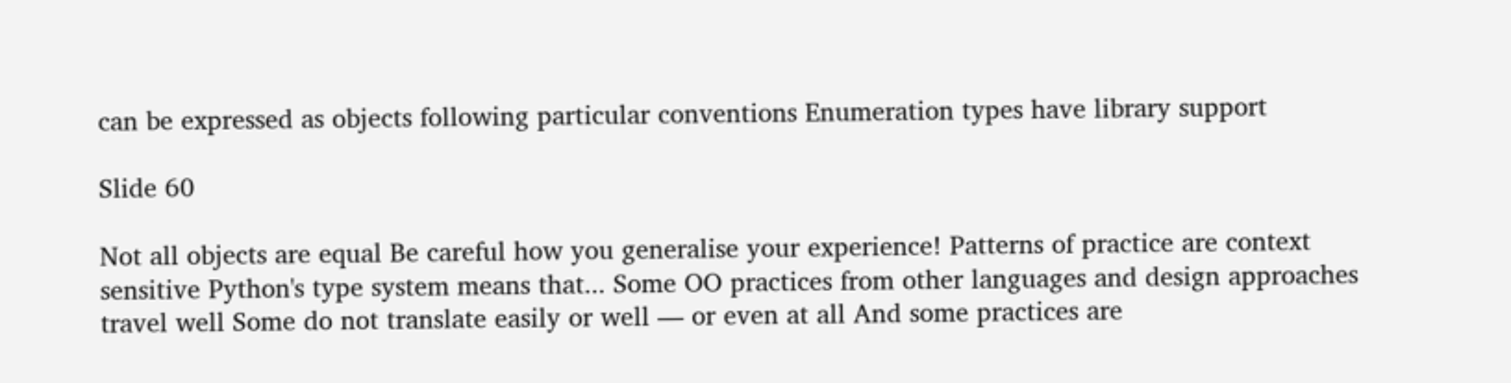can be expressed as objects following particular conventions Enumeration types have library support

Slide 60

Not all objects are equal Be careful how you generalise your experience! Patterns of practice are context sensitive Python's type system means that... Some OO practices from other languages and design approaches travel well Some do not translate easily or well — or even at all And some practices are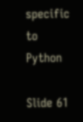specific to Python

Slide 61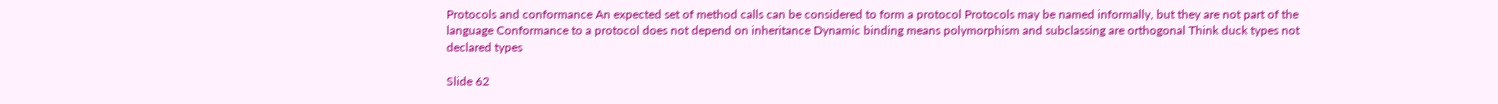Protocols and conformance An expected set of method calls can be considered to form a protocol Protocols may be named informally, but they are not part of the language Conformance to a protocol does not depend on inheritance Dynamic binding means polymorphism and subclassing are orthogonal Think duck types not declared types

Slide 62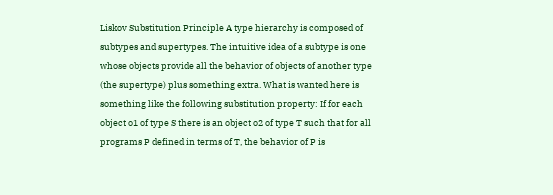Liskov Substitution Principle A type hierarchy is composed of subtypes and supertypes. The intuitive idea of a subtype is one whose objects provide all the behavior of objects of another type (the supertype) plus something extra. What is wanted here is something like the following substitution property: If for each object o1 of type S there is an object o2 of type T such that for all programs P defined in terms of T, the behavior of P is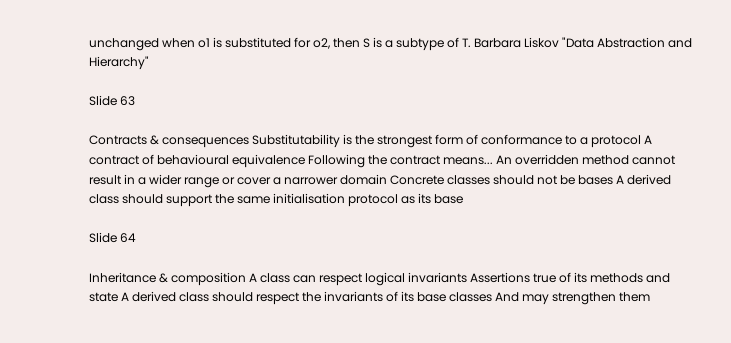unchanged when o1 is substituted for o2, then S is a subtype of T. Barbara Liskov "Data Abstraction and Hierarchy"

Slide 63

Contracts & consequences Substitutability is the strongest form of conformance to a protocol A contract of behavioural equivalence Following the contract means... An overridden method cannot result in a wider range or cover a narrower domain Concrete classes should not be bases A derived class should support the same initialisation protocol as its base

Slide 64

Inheritance & composition A class can respect logical invariants Assertions true of its methods and state A derived class should respect the invariants of its base classes And may strengthen them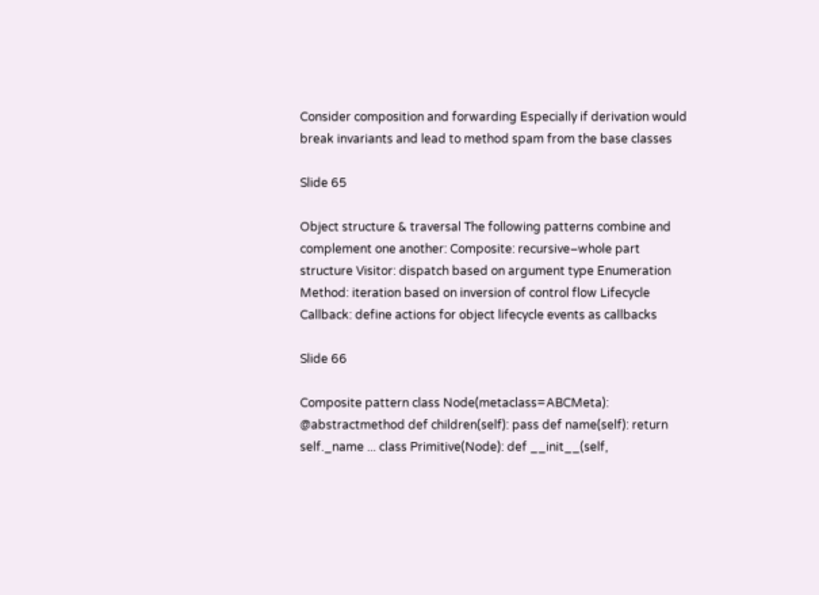Consider composition and forwarding Especially if derivation would break invariants and lead to method spam from the base classes

Slide 65

Object structure & traversal The following patterns combine and complement one another: Composite: recursive–whole part structure Visitor: dispatch based on argument type Enumeration Method: iteration based on inversion of control flow Lifecycle Callback: define actions for object lifecycle events as callbacks

Slide 66

Composite pattern class Node(metaclass=ABCMeta): @abstractmethod def children(self): pass def name(self): return self._name ... class Primitive(Node): def __init__(self,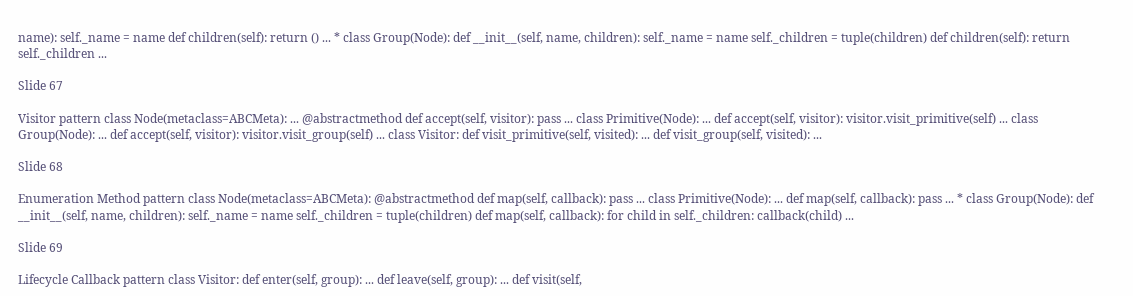name): self._name = name def children(self): return () ... * class Group(Node): def __init__(self, name, children): self._name = name self._children = tuple(children) def children(self): return self._children ...

Slide 67

Visitor pattern class Node(metaclass=ABCMeta): ... @abstractmethod def accept(self, visitor): pass ... class Primitive(Node): ... def accept(self, visitor): visitor.visit_primitive(self) ... class Group(Node): ... def accept(self, visitor): visitor.visit_group(self) ... class Visitor: def visit_primitive(self, visited): ... def visit_group(self, visited): ...

Slide 68

Enumeration Method pattern class Node(metaclass=ABCMeta): @abstractmethod def map(self, callback): pass ... class Primitive(Node): ... def map(self, callback): pass ... * class Group(Node): def __init__(self, name, children): self._name = name self._children = tuple(children) def map(self, callback): for child in self._children: callback(child) ...

Slide 69

Lifecycle Callback pattern class Visitor: def enter(self, group): ... def leave(self, group): ... def visit(self,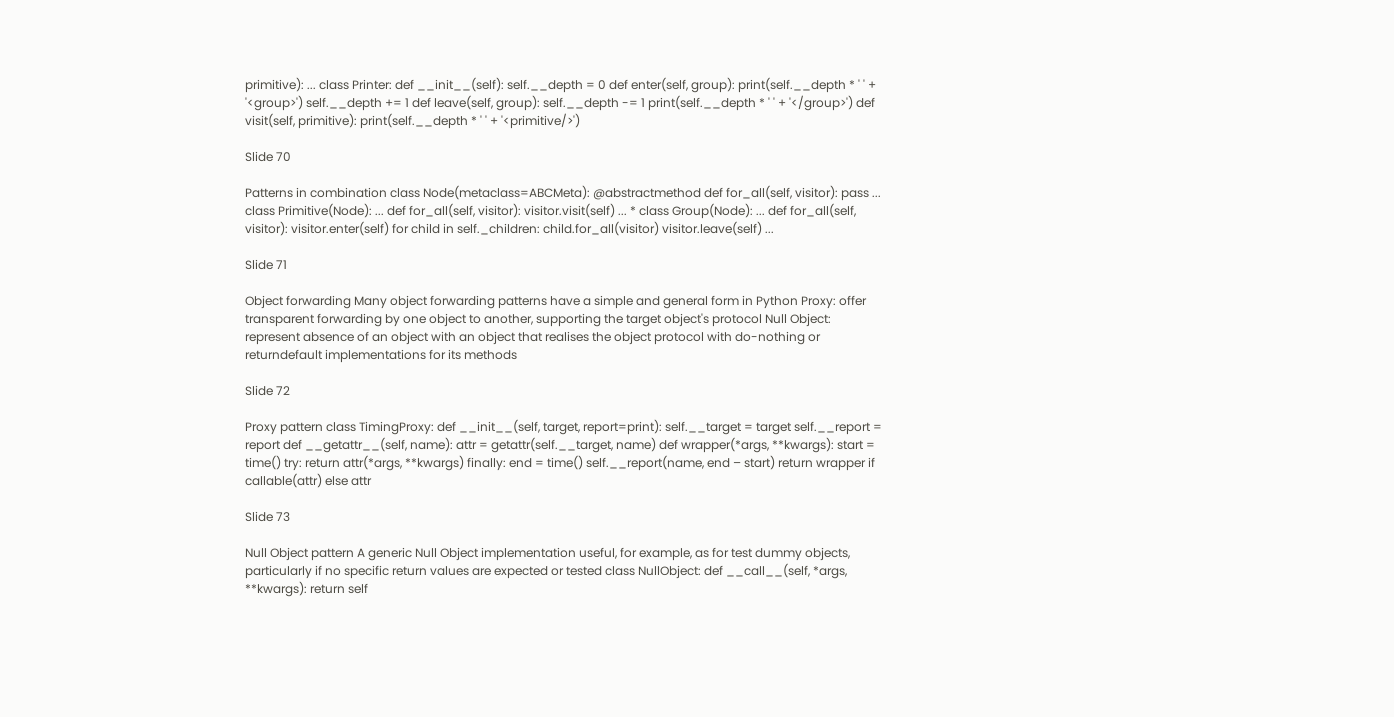primitive): ... class Printer: def __init__(self): self.__depth = 0 def enter(self, group): print(self.__depth * ' ' + '<group>') self.__depth += 1 def leave(self, group): self.__depth -= 1 print(self.__depth * ' ' + '</group>') def visit(self, primitive): print(self.__depth * ' ' + '<primitive/>')

Slide 70

Patterns in combination class Node(metaclass=ABCMeta): @abstractmethod def for_all(self, visitor): pass ... class Primitive(Node): ... def for_all(self, visitor): visitor.visit(self) ... * class Group(Node): ... def for_all(self, visitor): visitor.enter(self) for child in self._children: child.for_all(visitor) visitor.leave(self) ...

Slide 71

Object forwarding Many object forwarding patterns have a simple and general form in Python Proxy: offer transparent forwarding by one object to another, supporting the target object's protocol Null Object: represent absence of an object with an object that realises the object protocol with do-nothing or returndefault implementations for its methods

Slide 72

Proxy pattern class TimingProxy: def __init__(self, target, report=print): self.__target = target self.__report = report def __getattr__(self, name): attr = getattr(self.__target, name) def wrapper(*args, **kwargs): start = time() try: return attr(*args, **kwargs) finally: end = time() self.__report(name, end – start) return wrapper if callable(attr) else attr

Slide 73

Null Object pattern A generic Null Object implementation useful, for example, as for test dummy objects, particularly if no specific return values are expected or tested class NullObject: def __call__(self, *args, **kwargs): return self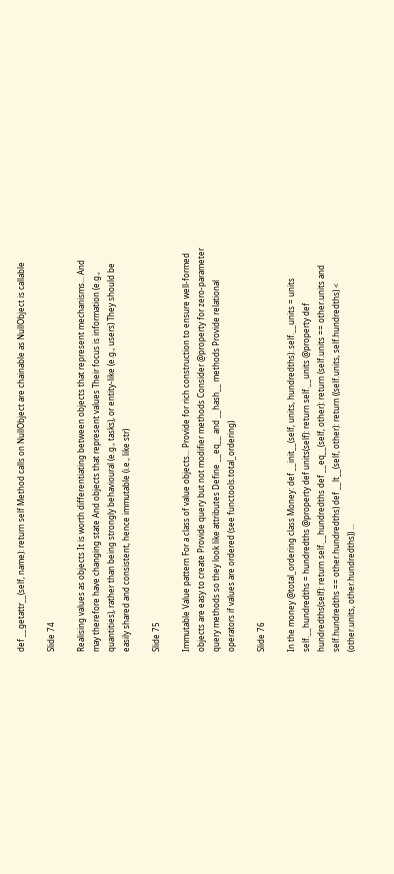def __getattr__(self, name): return self Method calls on NullObject are chainable as NullObject is callable

Slide 74

Realising values as objects It is worth differentiating between objects that represent mechanisms... And may therefore have changing state And objects that represent values Their focus is information (e.g., quantities), rather than being strongly behavioural (e.g., tasks), or entity-like (e.g., users) They should be easily shared and consistent, hence immutable (i.e., like str)

Slide 75

Immutable Value pattern For a class of value objects... Provide for rich construction to ensure well-formed objects are easy to create Provide query but not modifier methods Consider @property for zero-parameter query methods so they look like attributes Define __eq__ and __hash__ methods Provide relational operators if values are ordered (see functools.total_ordering)

Slide 76

In the money @total_ordering class Money: def __init__(self, units, hundredths): self.__units = units self.__hundredths = hundredths @property def units(self): return self.__units @property def hundredths(self): return self.__hundredths def __eq__(self, other): return (self.units == other.units and self.hundredths == other.hundredths) def __lt__(self, other): return ((self.units, self.hundredths) < (other.units, other.hundredths)) ...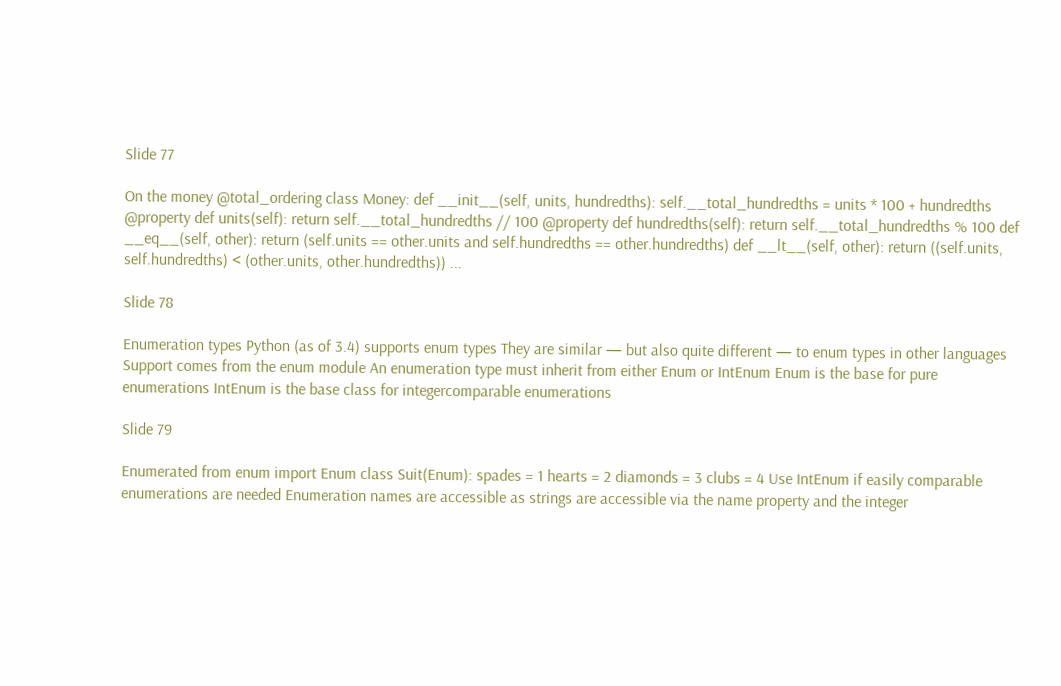Slide 77

On the money @total_ordering class Money: def __init__(self, units, hundredths): self.__total_hundredths = units * 100 + hundredths @property def units(self): return self.__total_hundredths // 100 @property def hundredths(self): return self.__total_hundredths % 100 def __eq__(self, other): return (self.units == other.units and self.hundredths == other.hundredths) def __lt__(self, other): return ((self.units, self.hundredths) < (other.units, other.hundredths)) ...

Slide 78

Enumeration types Python (as of 3.4) supports enum types They are similar — but also quite different — to enum types in other languages Support comes from the enum module An enumeration type must inherit from either Enum or IntEnum Enum is the base for pure enumerations IntEnum is the base class for integercomparable enumerations

Slide 79

Enumerated from enum import Enum class Suit(Enum): spades = 1 hearts = 2 diamonds = 3 clubs = 4 Use IntEnum if easily comparable enumerations are needed Enumeration names are accessible as strings are accessible via the name property and the integer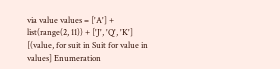via value values = ['A'] + list(range(2, 11)) + ['J', 'Q', 'K'] [(value, for suit in Suit for value in values] Enumeration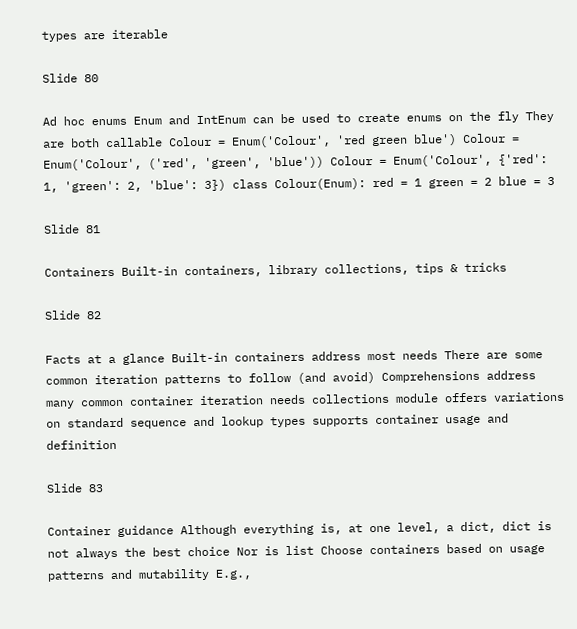types are iterable

Slide 80

Ad hoc enums Enum and IntEnum can be used to create enums on the fly They are both callable Colour = Enum('Colour', 'red green blue') Colour = Enum('Colour', ('red', 'green', 'blue')) Colour = Enum('Colour', {'red': 1, 'green': 2, 'blue': 3}) class Colour(Enum): red = 1 green = 2 blue = 3

Slide 81

Containers Built-in containers, library collections, tips & tricks

Slide 82

Facts at a glance Built-in containers address most needs There are some common iteration patterns to follow (and avoid) Comprehensions address many common container iteration needs collections module offers variations on standard sequence and lookup types supports container usage and definition

Slide 83

Container guidance Although everything is, at one level, a dict, dict is not always the best choice Nor is list Choose containers based on usage patterns and mutability E.g.,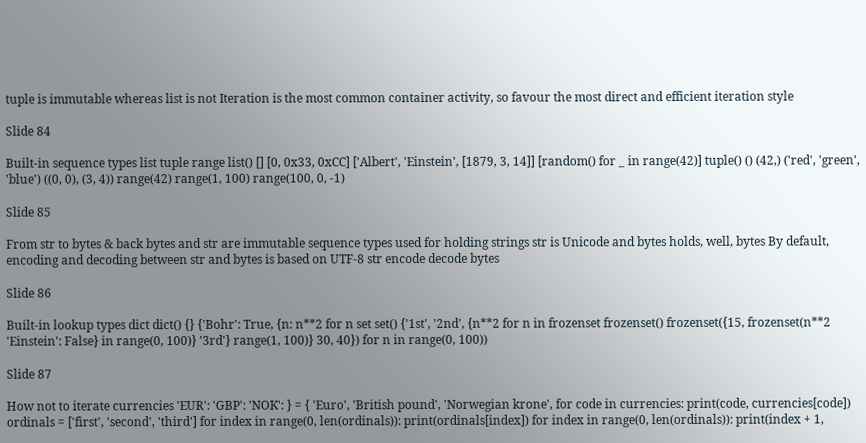tuple is immutable whereas list is not Iteration is the most common container activity, so favour the most direct and efficient iteration style

Slide 84

Built-in sequence types list tuple range list() [] [0, 0x33, 0xCC] ['Albert', 'Einstein', [1879, 3, 14]] [random() for _ in range(42)] tuple() () (42,) ('red', 'green', 'blue') ((0, 0), (3, 4)) range(42) range(1, 100) range(100, 0, -1)

Slide 85

From str to bytes & back bytes and str are immutable sequence types used for holding strings str is Unicode and bytes holds, well, bytes By default, encoding and decoding between str and bytes is based on UTF-8 str encode decode bytes

Slide 86

Built-in lookup types dict dict() {} {'Bohr': True, {n: n**2 for n set set() {'1st', '2nd', {n**2 for n in frozenset frozenset() frozenset({15, frozenset(n**2 'Einstein': False} in range(0, 100)} '3rd'} range(1, 100)} 30, 40}) for n in range(0, 100))

Slide 87

How not to iterate currencies 'EUR': 'GBP': 'NOK': } = { 'Euro', 'British pound', 'Norwegian krone', for code in currencies: print(code, currencies[code]) ordinals = ['first', 'second', 'third'] for index in range(0, len(ordinals)): print(ordinals[index]) for index in range(0, len(ordinals)): print(index + 1,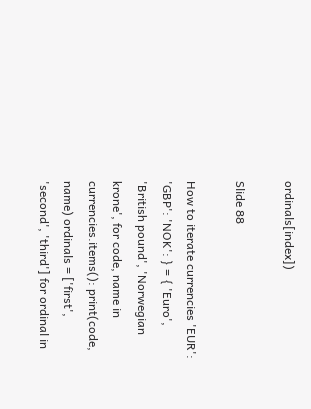ordinals[index])

Slide 88

How to iterate currencies 'EUR': 'GBP': 'NOK': } = { 'Euro', 'British pound', 'Norwegian krone', for code, name in currencies.items(): print(code, name) ordinals = ['first', 'second', 'third'] for ordinal in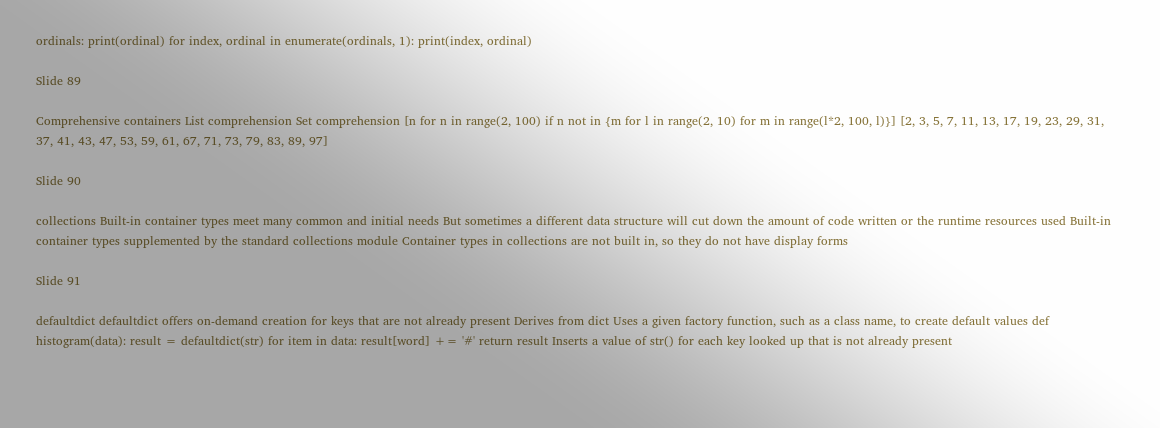ordinals: print(ordinal) for index, ordinal in enumerate(ordinals, 1): print(index, ordinal)

Slide 89

Comprehensive containers List comprehension Set comprehension [n for n in range(2, 100) if n not in {m for l in range(2, 10) for m in range(l*2, 100, l)}] [2, 3, 5, 7, 11, 13, 17, 19, 23, 29, 31, 37, 41, 43, 47, 53, 59, 61, 67, 71, 73, 79, 83, 89, 97]

Slide 90

collections Built-in container types meet many common and initial needs But sometimes a different data structure will cut down the amount of code written or the runtime resources used Built-in container types supplemented by the standard collections module Container types in collections are not built in, so they do not have display forms

Slide 91

defaultdict defaultdict offers on-demand creation for keys that are not already present Derives from dict Uses a given factory function, such as a class name, to create default values def histogram(data): result = defaultdict(str) for item in data: result[word] += '#' return result Inserts a value of str() for each key looked up that is not already present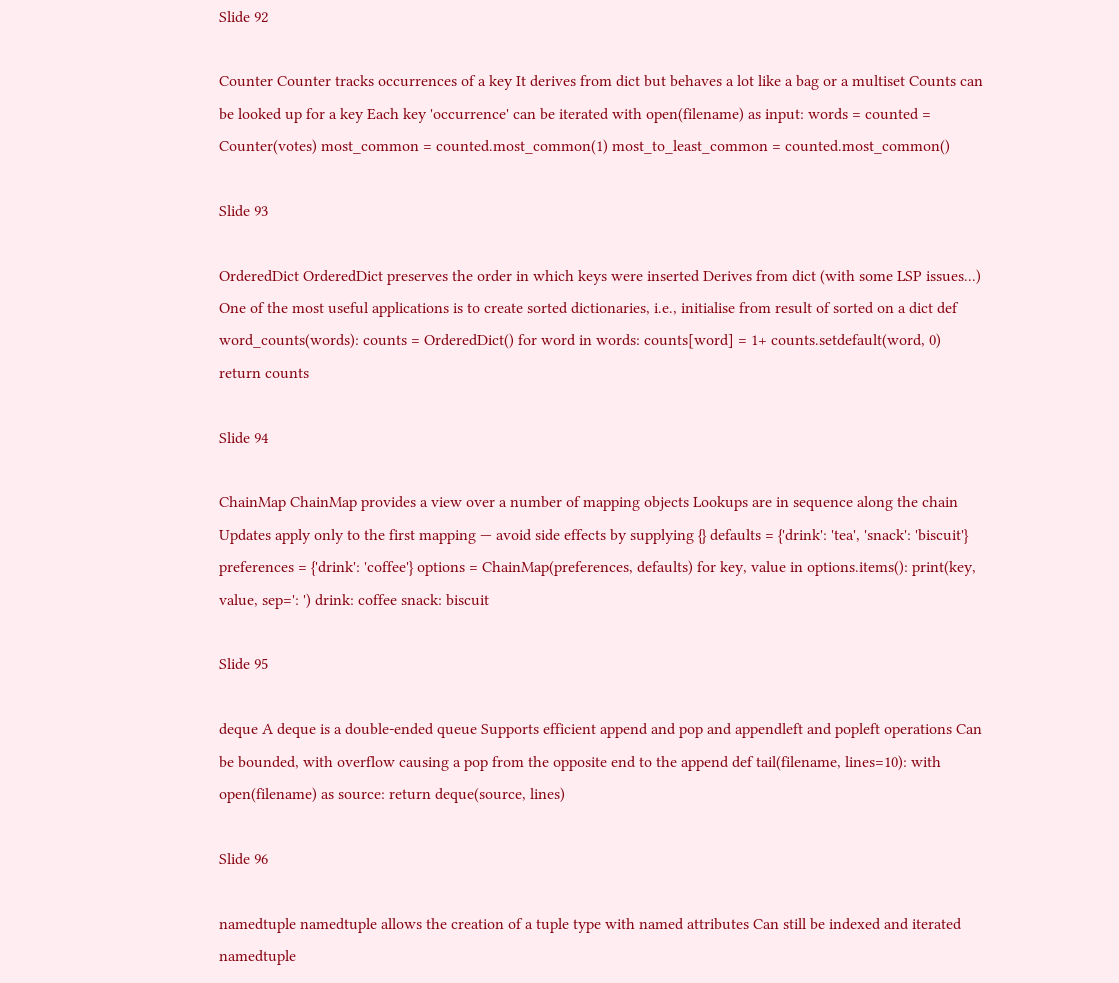Slide 92

Counter Counter tracks occurrences of a key It derives from dict but behaves a lot like a bag or a multiset Counts can be looked up for a key Each key 'occurrence' can be iterated with open(filename) as input: words = counted = Counter(votes) most_common = counted.most_common(1) most_to_least_common = counted.most_common()

Slide 93

OrderedDict OrderedDict preserves the order in which keys were inserted Derives from dict (with some LSP issues...) One of the most useful applications is to create sorted dictionaries, i.e., initialise from result of sorted on a dict def word_counts(words): counts = OrderedDict() for word in words: counts[word] = 1+ counts.setdefault(word, 0) return counts

Slide 94

ChainMap ChainMap provides a view over a number of mapping objects Lookups are in sequence along the chain Updates apply only to the first mapping — avoid side effects by supplying {} defaults = {'drink': 'tea', 'snack': 'biscuit'} preferences = {'drink': 'coffee'} options = ChainMap(preferences, defaults) for key, value in options.items(): print(key, value, sep=': ') drink: coffee snack: biscuit

Slide 95

deque A deque is a double-ended queue Supports efficient append and pop and appendleft and popleft operations Can be bounded, with overflow causing a pop from the opposite end to the append def tail(filename, lines=10): with open(filename) as source: return deque(source, lines)

Slide 96

namedtuple namedtuple allows the creation of a tuple type with named attributes Can still be indexed and iterated namedtuple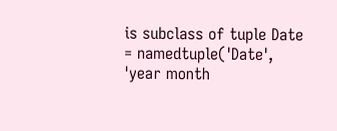is subclass of tuple Date = namedtuple('Date', 'year month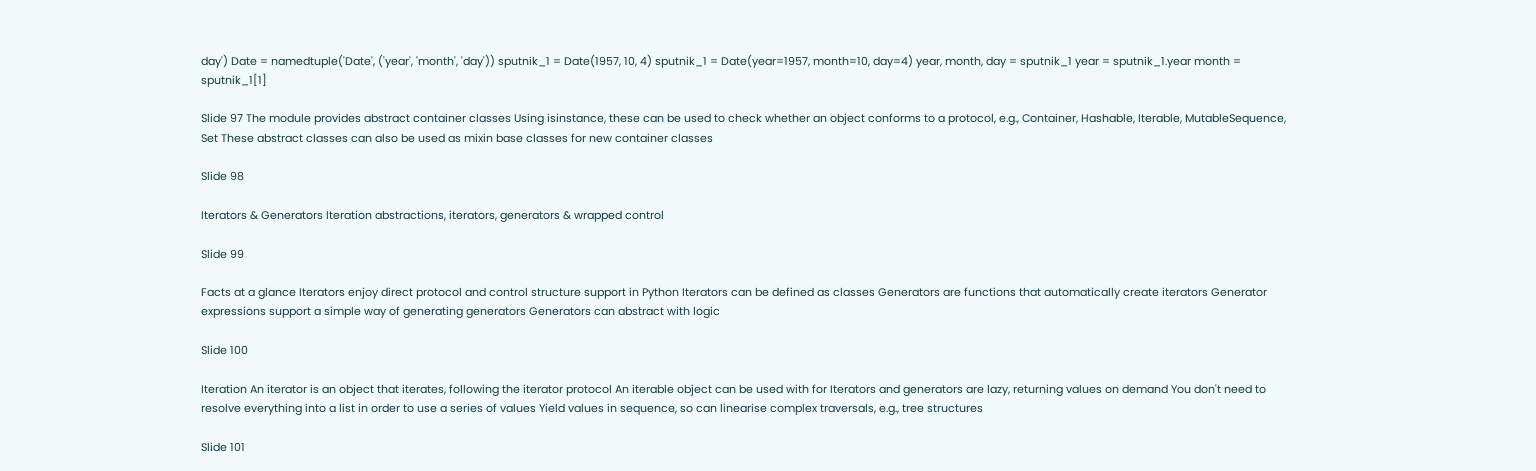day') Date = namedtuple('Date', ('year', 'month', 'day')) sputnik_1 = Date(1957, 10, 4) sputnik_1 = Date(year=1957, month=10, day=4) year, month, day = sputnik_1 year = sputnik_1.year month = sputnik_1[1]

Slide 97 The module provides abstract container classes Using isinstance, these can be used to check whether an object conforms to a protocol, e.g., Container, Hashable, Iterable, MutableSequence, Set These abstract classes can also be used as mixin base classes for new container classes

Slide 98

Iterators & Generators Iteration abstractions, iterators, generators & wrapped control

Slide 99

Facts at a glance Iterators enjoy direct protocol and control structure support in Python Iterators can be defined as classes Generators are functions that automatically create iterators Generator expressions support a simple way of generating generators Generators can abstract with logic

Slide 100

Iteration An iterator is an object that iterates, following the iterator protocol An iterable object can be used with for Iterators and generators are lazy, returning values on demand You don't need to resolve everything into a list in order to use a series of values Yield values in sequence, so can linearise complex traversals, e.g., tree structures

Slide 101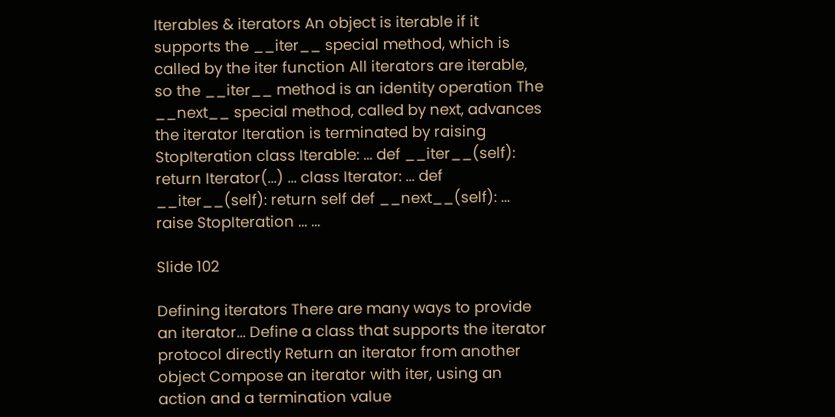Iterables & iterators An object is iterable if it supports the __iter__ special method, which is called by the iter function All iterators are iterable, so the __iter__ method is an identity operation The __next__ special method, called by next, advances the iterator Iteration is terminated by raising StopIteration class Iterable: ... def __iter__(self): return Iterator(...) ... class Iterator: ... def __iter__(self): return self def __next__(self): ... raise StopIteration ... ...

Slide 102

Defining iterators There are many ways to provide an iterator... Define a class that supports the iterator protocol directly Return an iterator from another object Compose an iterator with iter, using an action and a termination value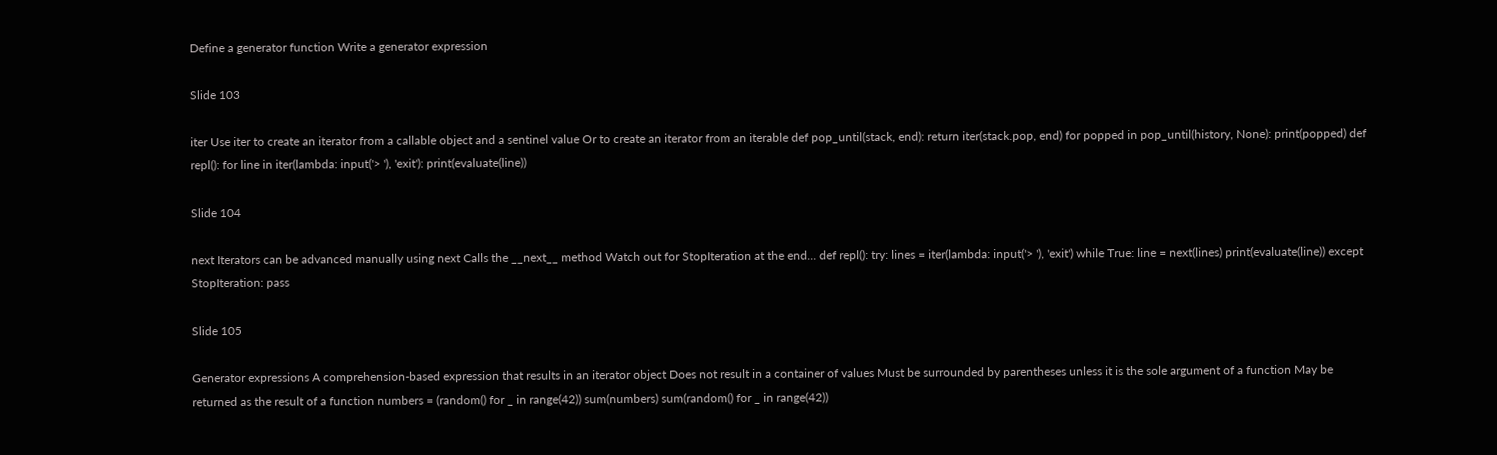Define a generator function Write a generator expression

Slide 103

iter Use iter to create an iterator from a callable object and a sentinel value Or to create an iterator from an iterable def pop_until(stack, end): return iter(stack.pop, end) for popped in pop_until(history, None): print(popped) def repl(): for line in iter(lambda: input('> '), 'exit'): print(evaluate(line))

Slide 104

next Iterators can be advanced manually using next Calls the __next__ method Watch out for StopIteration at the end... def repl(): try: lines = iter(lambda: input('> '), 'exit') while True: line = next(lines) print(evaluate(line)) except StopIteration: pass

Slide 105

Generator expressions A comprehension-based expression that results in an iterator object Does not result in a container of values Must be surrounded by parentheses unless it is the sole argument of a function May be returned as the result of a function numbers = (random() for _ in range(42)) sum(numbers) sum(random() for _ in range(42))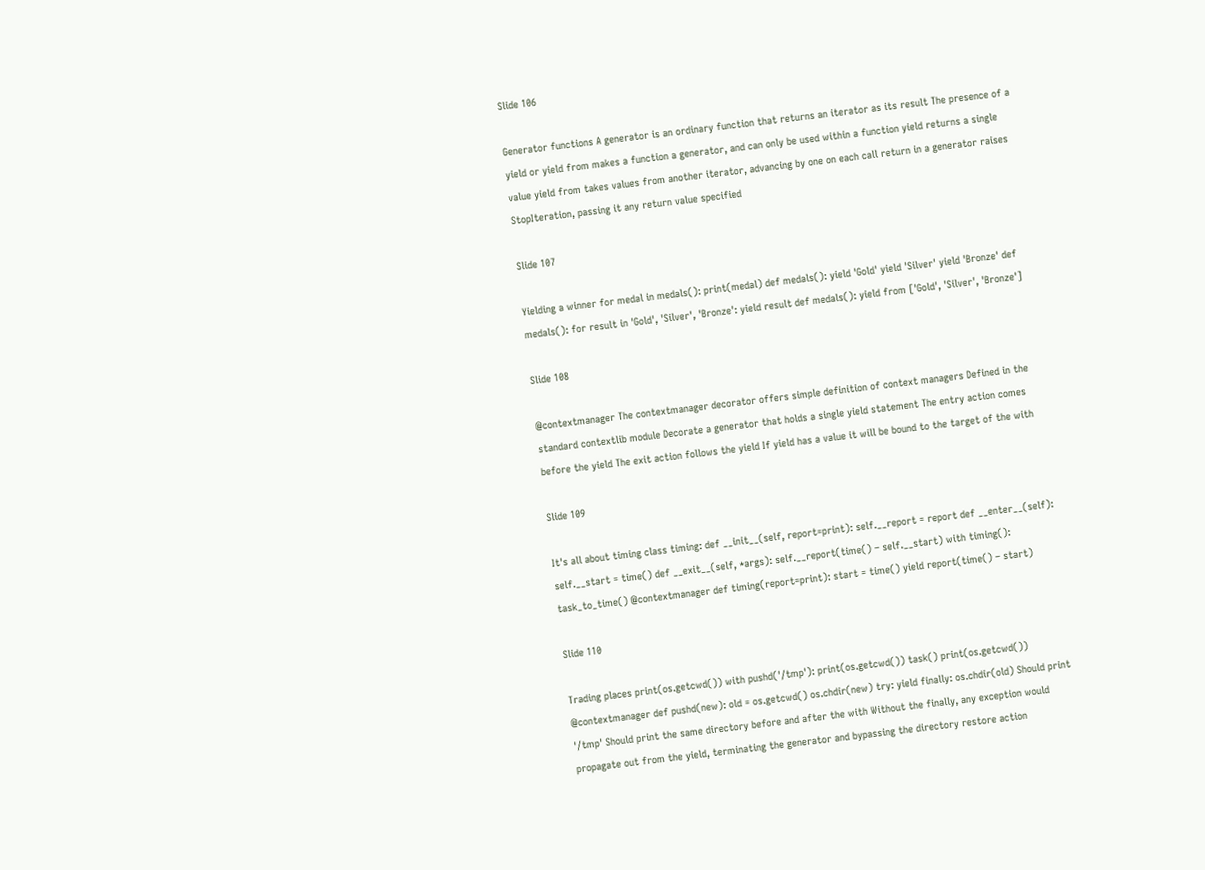Slide 106

Generator functions A generator is an ordinary function that returns an iterator as its result The presence of a yield or yield from makes a function a generator, and can only be used within a function yield returns a single value yield from takes values from another iterator, advancing by one on each call return in a generator raises StopIteration, passing it any return value specified

Slide 107

Yielding a winner for medal in medals(): print(medal) def medals(): yield 'Gold' yield 'Silver' yield 'Bronze' def medals(): for result in 'Gold', 'Silver', 'Bronze': yield result def medals(): yield from ['Gold', 'Silver', 'Bronze']

Slide 108

@contextmanager The contextmanager decorator offers simple definition of context managers Defined in the standard contextlib module Decorate a generator that holds a single yield statement The entry action comes before the yield The exit action follows the yield If yield has a value it will be bound to the target of the with

Slide 109

It's all about timing class timing: def __init__(self, report=print): self.__report = report def __enter__(self): self.__start = time() def __exit__(self, *args): self.__report(time() – self.__start) with timing(): task_to_time() @contextmanager def timing(report=print): start = time() yield report(time() – start)

Slide 110

Trading places print(os.getcwd()) with pushd('/tmp'): print(os.getcwd()) task() print(os.getcwd()) @contextmanager def pushd(new): old = os.getcwd() os.chdir(new) try: yield finally: os.chdir(old) Should print '/tmp' Should print the same directory before and after the with Without the finally, any exception would propagate out from the yield, terminating the generator and bypassing the directory restore action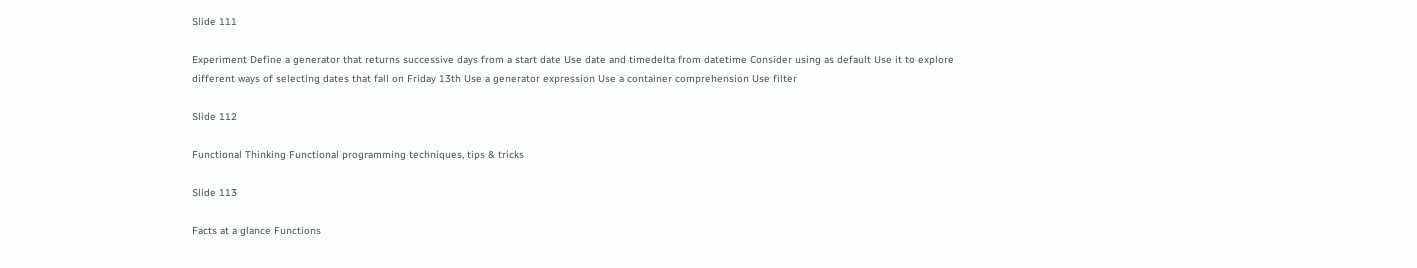Slide 111

Experiment Define a generator that returns successive days from a start date Use date and timedelta from datetime Consider using as default Use it to explore different ways of selecting dates that fall on Friday 13th Use a generator expression Use a container comprehension Use filter

Slide 112

Functional Thinking Functional programming techniques, tips & tricks

Slide 113

Facts at a glance Functions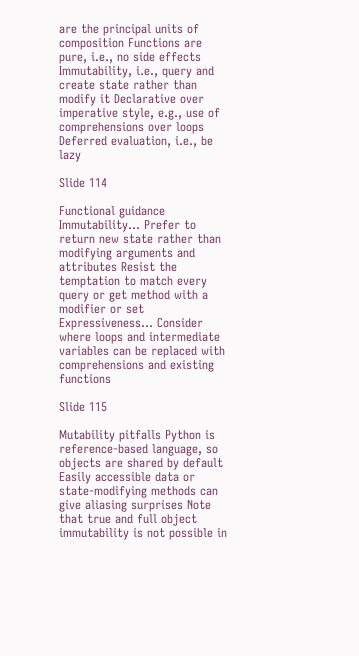are the principal units of composition Functions are pure, i.e., no side effects Immutability, i.e., query and create state rather than modify it Declarative over imperative style, e.g., use of comprehensions over loops Deferred evaluation, i.e., be lazy

Slide 114

Functional guidance Immutability... Prefer to return new state rather than modifying arguments and attributes Resist the temptation to match every query or get method with a modifier or set Expressiveness... Consider where loops and intermediate variables can be replaced with comprehensions and existing functions

Slide 115

Mutability pitfalls Python is reference-based language, so objects are shared by default Easily accessible data or state-modifying methods can give aliasing surprises Note that true and full object immutability is not possible in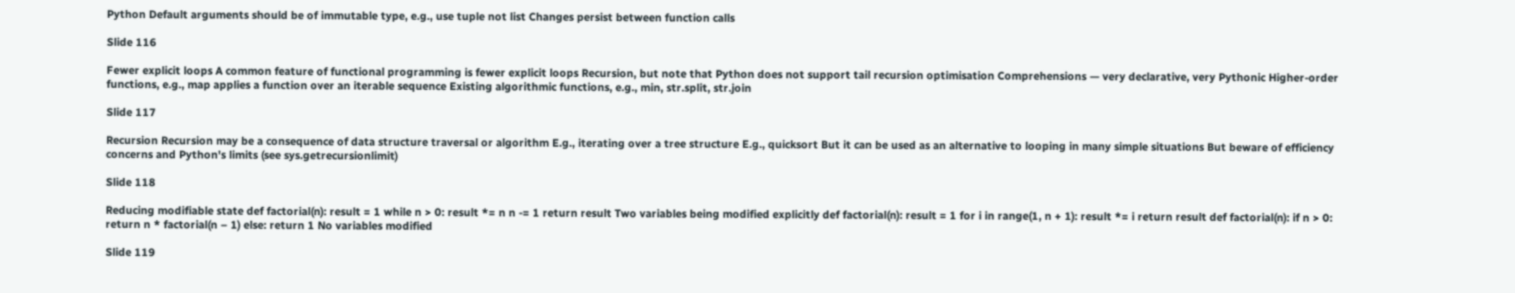Python Default arguments should be of immutable type, e.g., use tuple not list Changes persist between function calls

Slide 116

Fewer explicit loops A common feature of functional programming is fewer explicit loops Recursion, but note that Python does not support tail recursion optimisation Comprehensions — very declarative, very Pythonic Higher-order functions, e.g., map applies a function over an iterable sequence Existing algorithmic functions, e.g., min, str.split, str.join

Slide 117

Recursion Recursion may be a consequence of data structure traversal or algorithm E.g., iterating over a tree structure E.g., quicksort But it can be used as an alternative to looping in many simple situations But beware of efficiency concerns and Python's limits (see sys.getrecursionlimit)

Slide 118

Reducing modifiable state def factorial(n): result = 1 while n > 0: result *= n n -= 1 return result Two variables being modified explicitly def factorial(n): result = 1 for i in range(1, n + 1): result *= i return result def factorial(n): if n > 0: return n * factorial(n – 1) else: return 1 No variables modified

Slide 119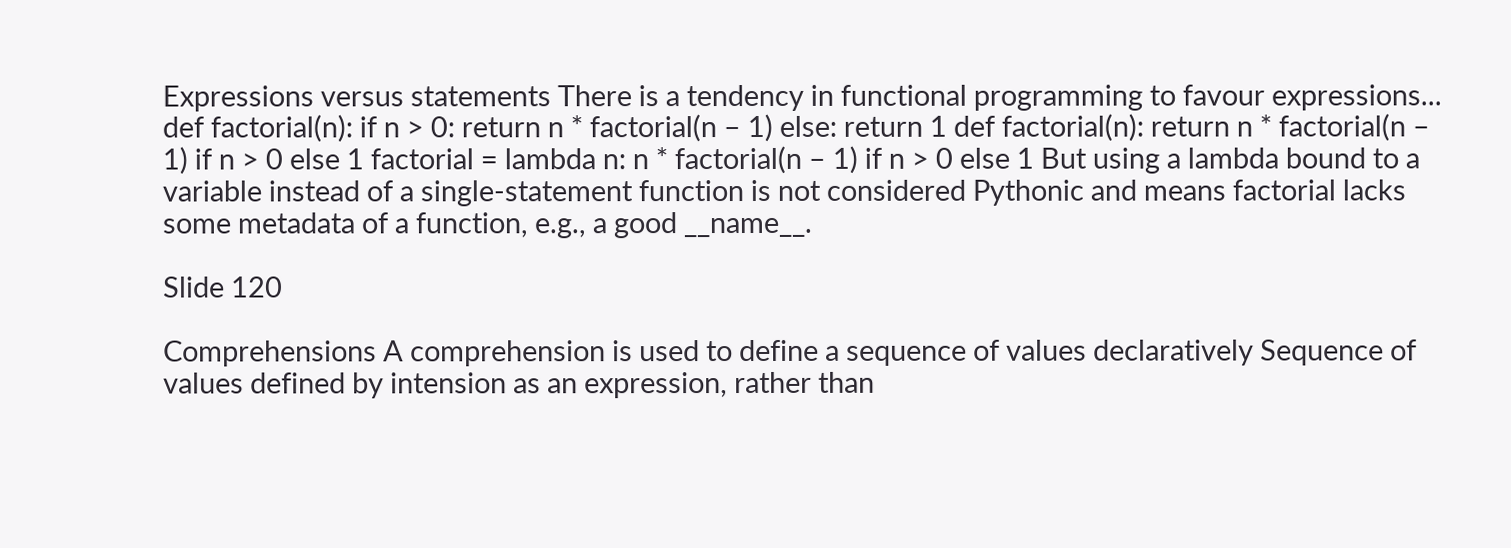Expressions versus statements There is a tendency in functional programming to favour expressions... def factorial(n): if n > 0: return n * factorial(n – 1) else: return 1 def factorial(n): return n * factorial(n – 1) if n > 0 else 1 factorial = lambda n: n * factorial(n – 1) if n > 0 else 1 But using a lambda bound to a variable instead of a single-statement function is not considered Pythonic and means factorial lacks some metadata of a function, e.g., a good __name__.

Slide 120

Comprehensions A comprehension is used to define a sequence of values declaratively Sequence of values defined by intension as an expression, rather than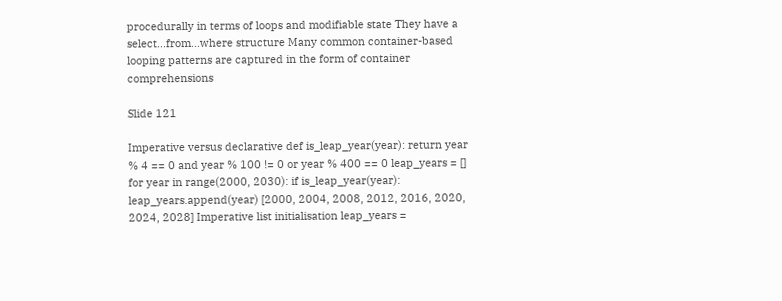procedurally in terms of loops and modifiable state They have a select...from...where structure Many common container-based looping patterns are captured in the form of container comprehensions

Slide 121

Imperative versus declarative def is_leap_year(year): return year % 4 == 0 and year % 100 != 0 or year % 400 == 0 leap_years = [] for year in range(2000, 2030): if is_leap_year(year): leap_years.append(year) [2000, 2004, 2008, 2012, 2016, 2020, 2024, 2028] Imperative list initialisation leap_years =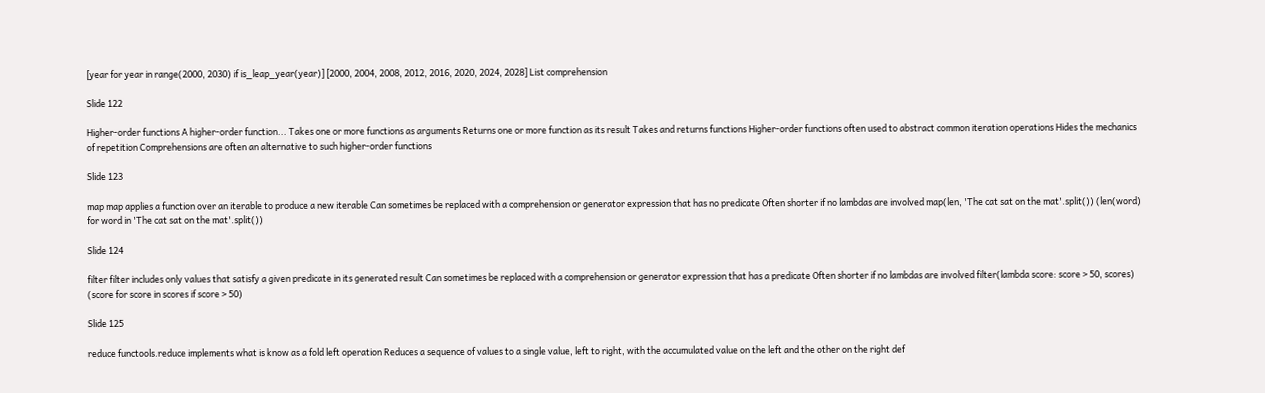[year for year in range(2000, 2030) if is_leap_year(year)] [2000, 2004, 2008, 2012, 2016, 2020, 2024, 2028] List comprehension

Slide 122

Higher-order functions A higher-order function... Takes one or more functions as arguments Returns one or more function as its result Takes and returns functions Higher-order functions often used to abstract common iteration operations Hides the mechanics of repetition Comprehensions are often an alternative to such higher-order functions

Slide 123

map map applies a function over an iterable to produce a new iterable Can sometimes be replaced with a comprehension or generator expression that has no predicate Often shorter if no lambdas are involved map(len, 'The cat sat on the mat'.split()) (len(word) for word in 'The cat sat on the mat'.split())

Slide 124

filter filter includes only values that satisfy a given predicate in its generated result Can sometimes be replaced with a comprehension or generator expression that has a predicate Often shorter if no lambdas are involved filter(lambda score: score > 50, scores) (score for score in scores if score > 50)

Slide 125

reduce functools.reduce implements what is know as a fold left operation Reduces a sequence of values to a single value, left to right, with the accumulated value on the left and the other on the right def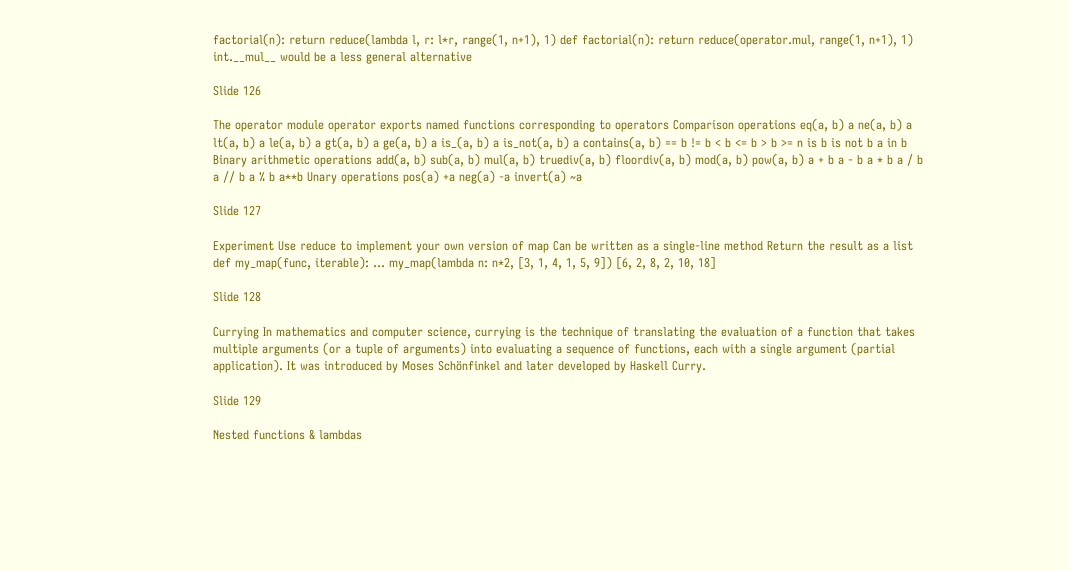factorial(n): return reduce(lambda l, r: l*r, range(1, n+1), 1) def factorial(n): return reduce(operator.mul, range(1, n+1), 1) int.__mul__ would be a less general alternative

Slide 126

The operator module operator exports named functions corresponding to operators Comparison operations eq(a, b) a ne(a, b) a lt(a, b) a le(a, b) a gt(a, b) a ge(a, b) a is_(a, b) a is_not(a, b) a contains(a, b) == b != b < b <= b > b >= n is b is not b a in b Binary arithmetic operations add(a, b) sub(a, b) mul(a, b) truediv(a, b) floordiv(a, b) mod(a, b) pow(a, b) a + b a - b a * b a / b a // b a % b a**b Unary operations pos(a) +a neg(a) -a invert(a) ~a

Slide 127

Experiment Use reduce to implement your own version of map Can be written as a single-line method Return the result as a list def my_map(func, iterable): ... my_map(lambda n: n*2, [3, 1, 4, 1, 5, 9]) [6, 2, 8, 2, 10, 18]

Slide 128

Currying In mathematics and computer science, currying is the technique of translating the evaluation of a function that takes multiple arguments (or a tuple of arguments) into evaluating a sequence of functions, each with a single argument (partial application). It was introduced by Moses Schönfinkel and later developed by Haskell Curry.

Slide 129

Nested functions & lambdas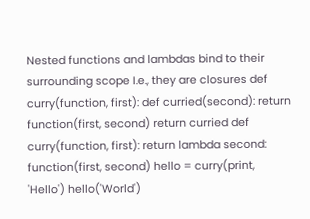Nested functions and lambdas bind to their surrounding scope I.e., they are closures def curry(function, first): def curried(second): return function(first, second) return curried def curry(function, first): return lambda second: function(first, second) hello = curry(print, 'Hello') hello('World')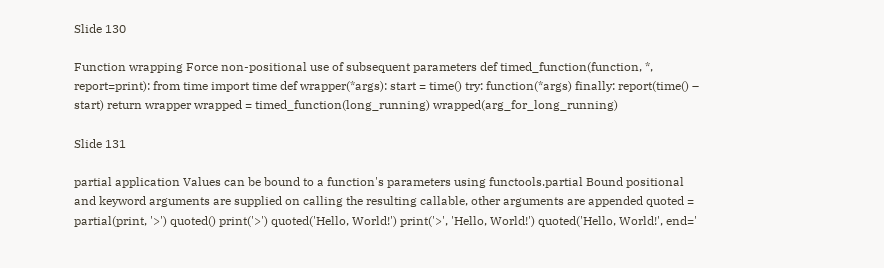Slide 130

Function wrapping Force non-positional use of subsequent parameters def timed_function(function, *, report=print): from time import time def wrapper(*args): start = time() try: function(*args) finally: report(time() – start) return wrapper wrapped = timed_function(long_running) wrapped(arg_for_long_running)

Slide 131

partial application Values can be bound to a function's parameters using functools.partial Bound positional and keyword arguments are supplied on calling the resulting callable, other arguments are appended quoted = partial(print, '>') quoted() print('>') quoted('Hello, World!') print('>', 'Hello, World!') quoted('Hello, World!', end='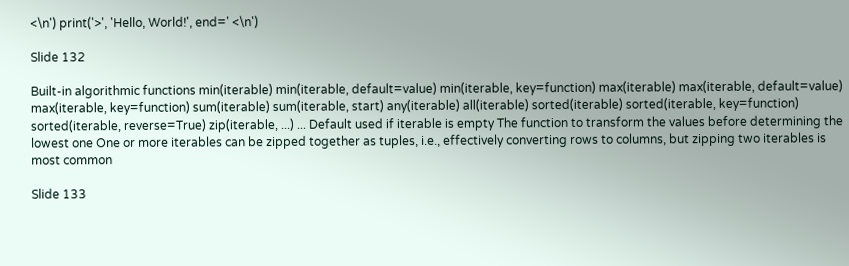<\n') print('>', 'Hello, World!', end=' <\n')

Slide 132

Built-in algorithmic functions min(iterable) min(iterable, default=value) min(iterable, key=function) max(iterable) max(iterable, default=value) max(iterable, key=function) sum(iterable) sum(iterable, start) any(iterable) all(iterable) sorted(iterable) sorted(iterable, key=function) sorted(iterable, reverse=True) zip(iterable, ...) ... Default used if iterable is empty The function to transform the values before determining the lowest one One or more iterables can be zipped together as tuples, i.e., effectively converting rows to columns, but zipping two iterables is most common

Slide 133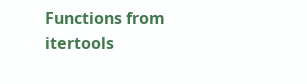Functions from itertools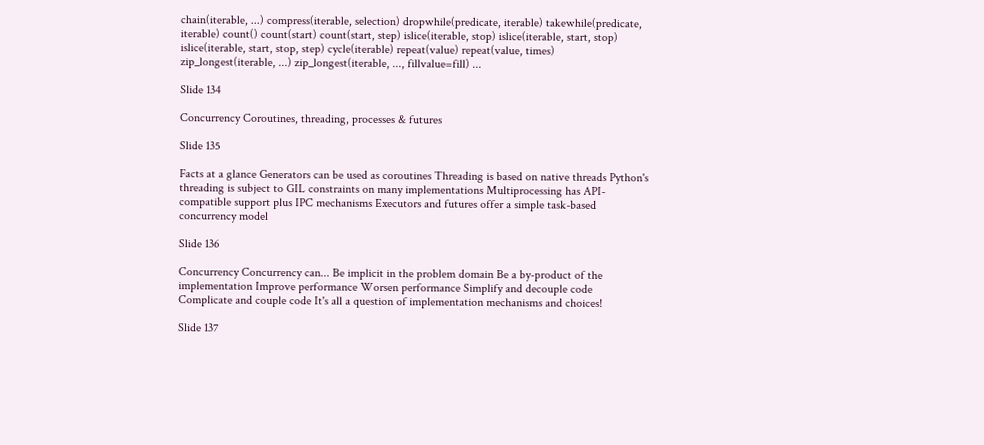chain(iterable, ...) compress(iterable, selection) dropwhile(predicate, iterable) takewhile(predicate, iterable) count() count(start) count(start, step) islice(iterable, stop) islice(iterable, start, stop) islice(iterable, start, stop, step) cycle(iterable) repeat(value) repeat(value, times) zip_longest(iterable, ...) zip_longest(iterable, ..., fillvalue=fill) ...

Slide 134

Concurrency Coroutines, threading, processes & futures

Slide 135

Facts at a glance Generators can be used as coroutines Threading is based on native threads Python's threading is subject to GIL constraints on many implementations Multiprocessing has API-compatible support plus IPC mechanisms Executors and futures offer a simple task-based concurrency model

Slide 136

Concurrency Concurrency can... Be implicit in the problem domain Be a by-product of the implementation Improve performance Worsen performance Simplify and decouple code Complicate and couple code It's all a question of implementation mechanisms and choices!

Slide 137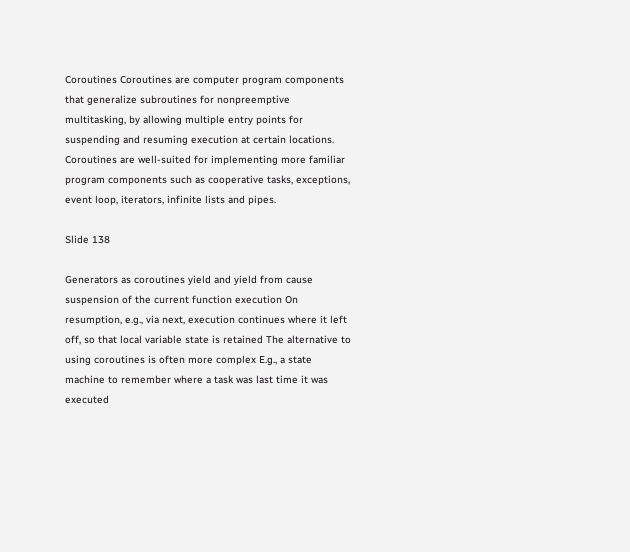Coroutines Coroutines are computer program components that generalize subroutines for nonpreemptive multitasking, by allowing multiple entry points for suspending and resuming execution at certain locations. Coroutines are well-suited for implementing more familiar program components such as cooperative tasks, exceptions, event loop, iterators, infinite lists and pipes.

Slide 138

Generators as coroutines yield and yield from cause suspension of the current function execution On resumption, e.g., via next, execution continues where it left off, so that local variable state is retained The alternative to using coroutines is often more complex E.g., a state machine to remember where a task was last time it was executed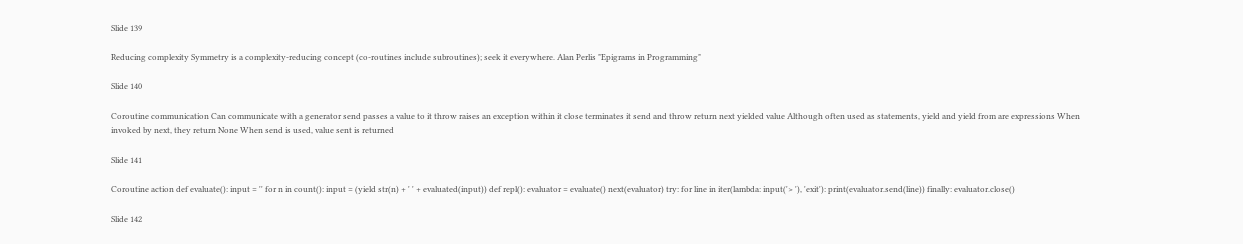Slide 139

Reducing complexity Symmetry is a complexity-reducing concept (co-routines include subroutines); seek it everywhere. Alan Perlis "Epigrams in Programming"

Slide 140

Coroutine communication Can communicate with a generator send passes a value to it throw raises an exception within it close terminates it send and throw return next yielded value Although often used as statements, yield and yield from are expressions When invoked by next, they return None When send is used, value sent is returned

Slide 141

Coroutine action def evaluate(): input = '' for n in count(): input = (yield str(n) + ' ' + evaluated(input)) def repl(): evaluator = evaluate() next(evaluator) try: for line in iter(lambda: input('> '), 'exit'): print(evaluator.send(line)) finally: evaluator.close()

Slide 142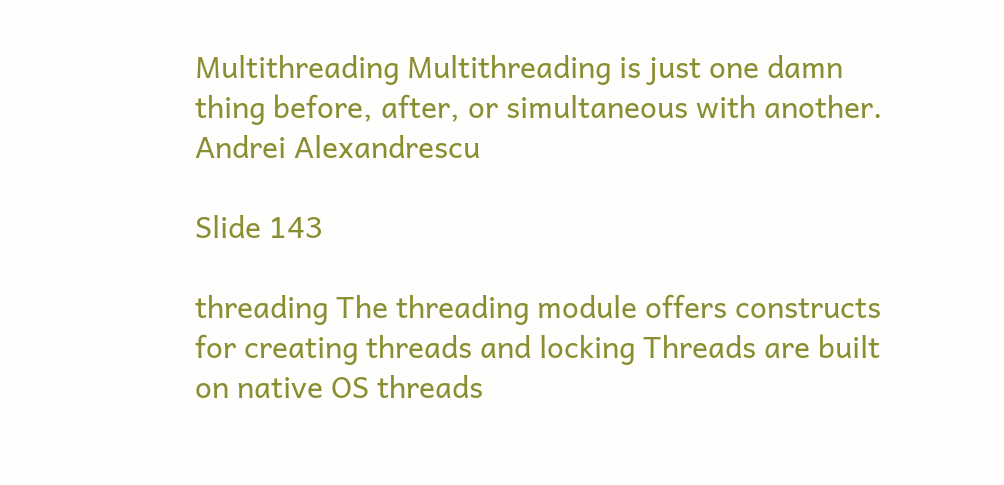Multithreading Multithreading is just one damn thing before, after, or simultaneous with another. Andrei Alexandrescu

Slide 143

threading The threading module offers constructs for creating threads and locking Threads are built on native OS threads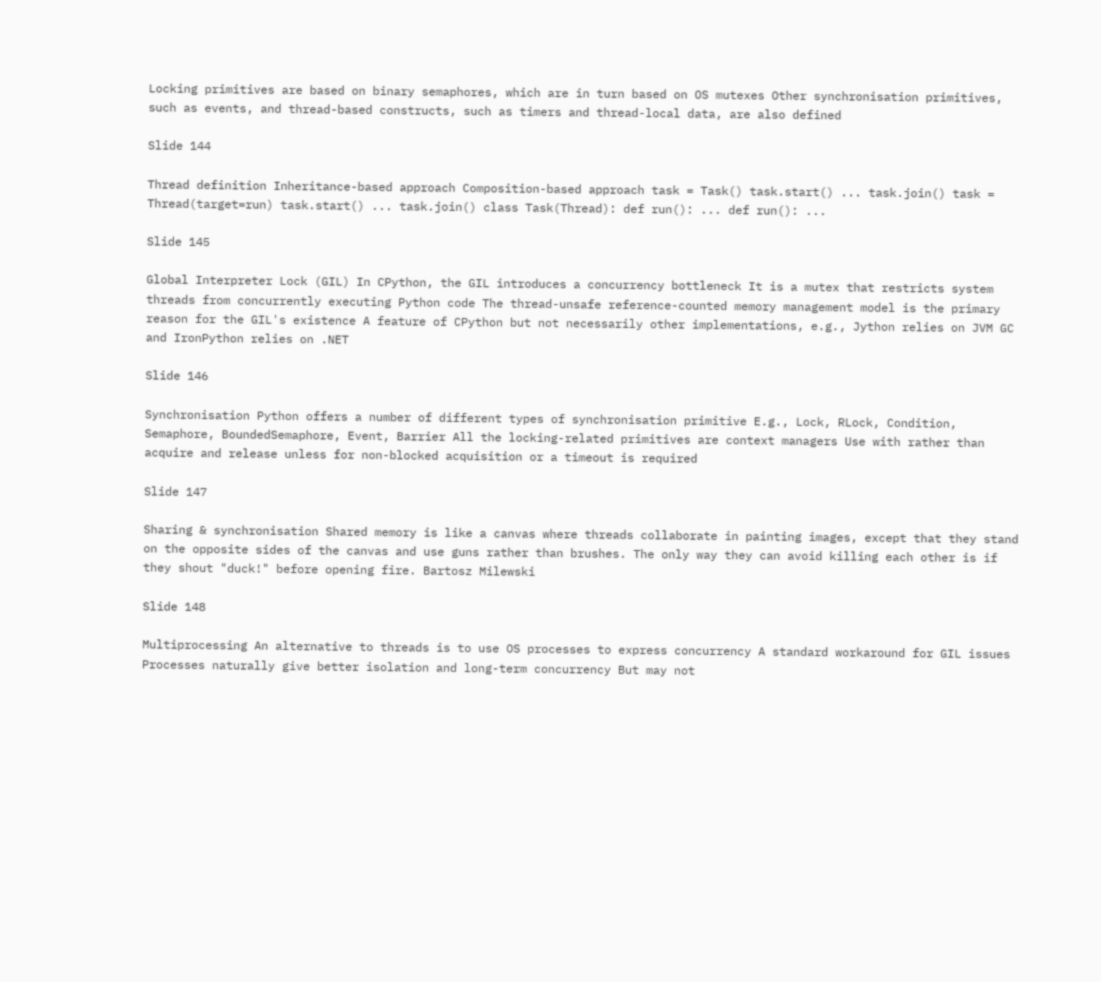Locking primitives are based on binary semaphores, which are in turn based on OS mutexes Other synchronisation primitives, such as events, and thread-based constructs, such as timers and thread-local data, are also defined

Slide 144

Thread definition Inheritance-based approach Composition-based approach task = Task() task.start() ... task.join() task = Thread(target=run) task.start() ... task.join() class Task(Thread): def run(): ... def run(): ...

Slide 145

Global Interpreter Lock (GIL) In CPython, the GIL introduces a concurrency bottleneck It is a mutex that restricts system threads from concurrently executing Python code The thread-unsafe reference-counted memory management model is the primary reason for the GIL's existence A feature of CPython but not necessarily other implementations, e.g., Jython relies on JVM GC and IronPython relies on .NET

Slide 146

Synchronisation Python offers a number of different types of synchronisation primitive E.g., Lock, RLock, Condition, Semaphore, BoundedSemaphore, Event, Barrier All the locking-related primitives are context managers Use with rather than acquire and release unless for non-blocked acquisition or a timeout is required

Slide 147

Sharing & synchronisation Shared memory is like a canvas where threads collaborate in painting images, except that they stand on the opposite sides of the canvas and use guns rather than brushes. The only way they can avoid killing each other is if they shout "duck!" before opening fire. Bartosz Milewski

Slide 148

Multiprocessing An alternative to threads is to use OS processes to express concurrency A standard workaround for GIL issues Processes naturally give better isolation and long-term concurrency But may not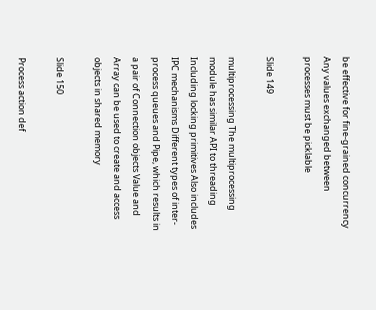be effective for fine-grained concurrency Any values exchanged between processes must be picklable

Slide 149

multiprocessing The multiprocessing module has similar API to threading Including locking primitives Also includes IPC mechanisms Different types of inter-process queues and Pipe, which results in a pair of Connection objects Value and Array can be used to create and access objects in shared memory

Slide 150

Process action def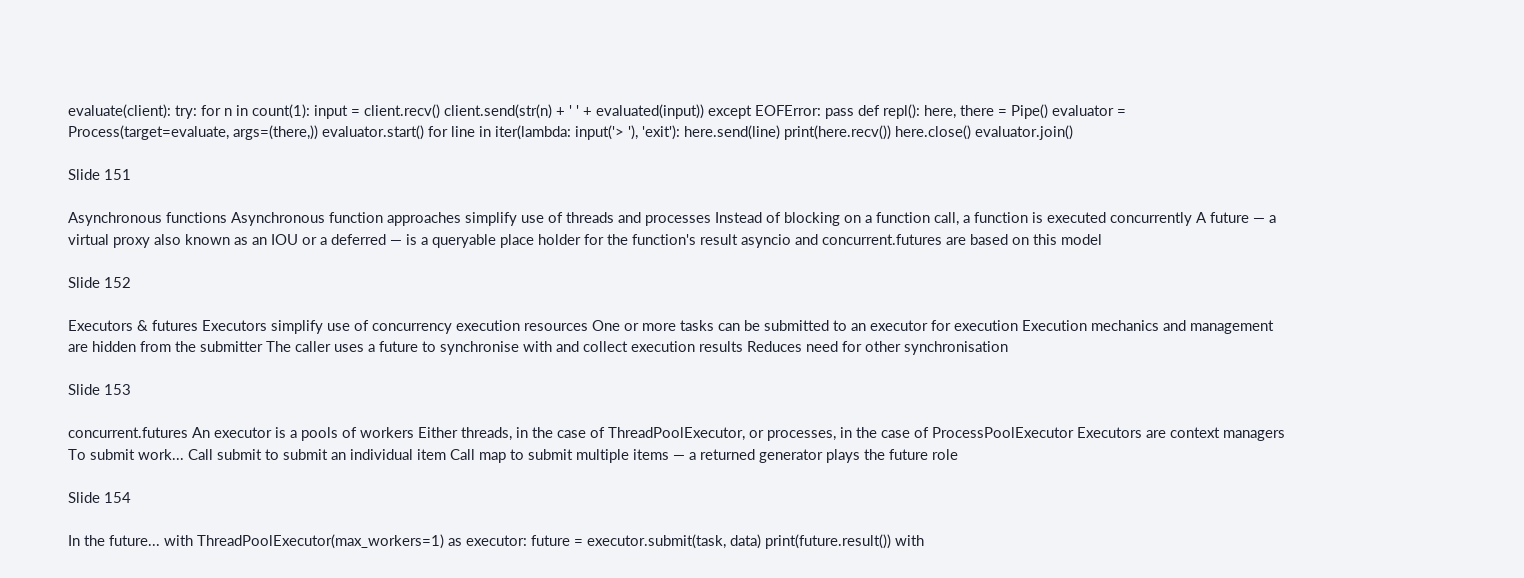evaluate(client): try: for n in count(1): input = client.recv() client.send(str(n) + ' ' + evaluated(input)) except EOFError: pass def repl(): here, there = Pipe() evaluator = Process(target=evaluate, args=(there,)) evaluator.start() for line in iter(lambda: input('> '), 'exit'): here.send(line) print(here.recv()) here.close() evaluator.join()

Slide 151

Asynchronous functions Asynchronous function approaches simplify use of threads and processes Instead of blocking on a function call, a function is executed concurrently A future — a virtual proxy also known as an IOU or a deferred — is a queryable place holder for the function's result asyncio and concurrent.futures are based on this model

Slide 152

Executors & futures Executors simplify use of concurrency execution resources One or more tasks can be submitted to an executor for execution Execution mechanics and management are hidden from the submitter The caller uses a future to synchronise with and collect execution results Reduces need for other synchronisation

Slide 153

concurrent.futures An executor is a pools of workers Either threads, in the case of ThreadPoolExecutor, or processes, in the case of ProcessPoolExecutor Executors are context managers To submit work... Call submit to submit an individual item Call map to submit multiple items — a returned generator plays the future role

Slide 154

In the future... with ThreadPoolExecutor(max_workers=1) as executor: future = executor.submit(task, data) print(future.result()) with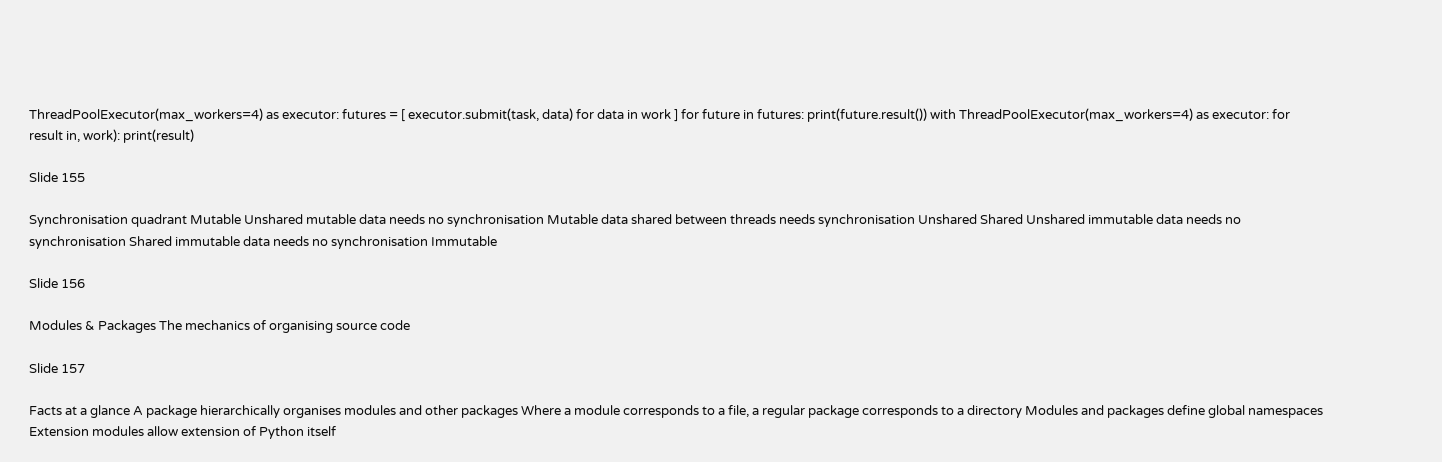ThreadPoolExecutor(max_workers=4) as executor: futures = [ executor.submit(task, data) for data in work ] for future in futures: print(future.result()) with ThreadPoolExecutor(max_workers=4) as executor: for result in, work): print(result)

Slide 155

Synchronisation quadrant Mutable Unshared mutable data needs no synchronisation Mutable data shared between threads needs synchronisation Unshared Shared Unshared immutable data needs no synchronisation Shared immutable data needs no synchronisation Immutable

Slide 156

Modules & Packages The mechanics of organising source code

Slide 157

Facts at a glance A package hierarchically organises modules and other packages Where a module corresponds to a file, a regular package corresponds to a directory Modules and packages define global namespaces Extension modules allow extension of Python itself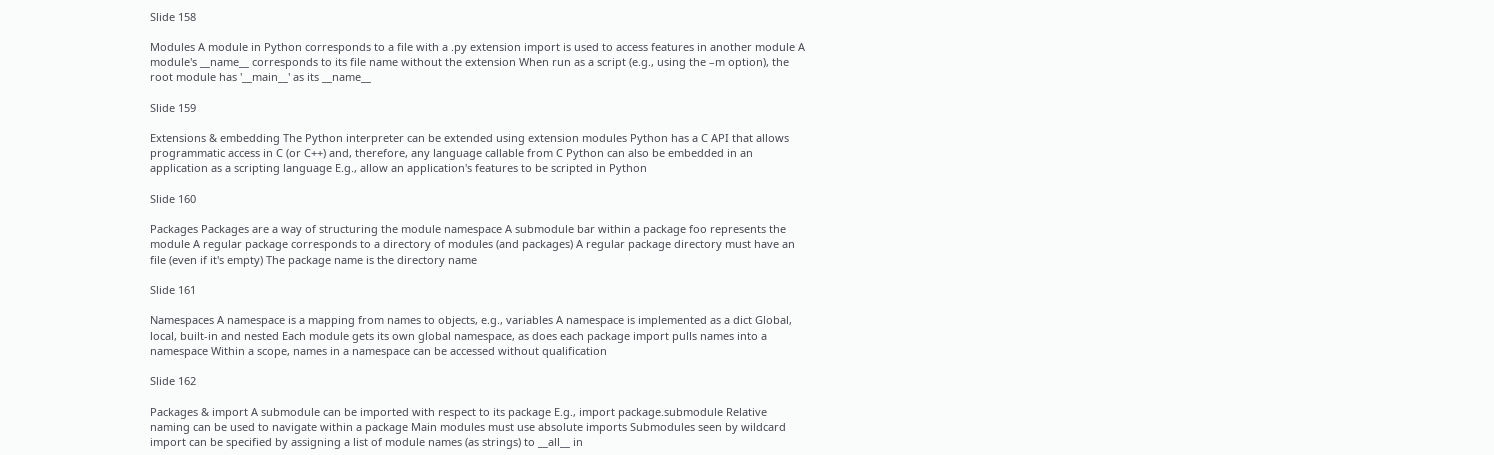Slide 158

Modules A module in Python corresponds to a file with a .py extension import is used to access features in another module A module's __name__ corresponds to its file name without the extension When run as a script (e.g., using the –m option), the root module has '__main__' as its __name__

Slide 159

Extensions & embedding The Python interpreter can be extended using extension modules Python has a C API that allows programmatic access in C (or C++) and, therefore, any language callable from C Python can also be embedded in an application as a scripting language E.g., allow an application's features to be scripted in Python

Slide 160

Packages Packages are a way of structuring the module namespace A submodule bar within a package foo represents the module A regular package corresponds to a directory of modules (and packages) A regular package directory must have an file (even if it's empty) The package name is the directory name

Slide 161

Namespaces A namespace is a mapping from names to objects, e.g., variables A namespace is implemented as a dict Global, local, built-in and nested Each module gets its own global namespace, as does each package import pulls names into a namespace Within a scope, names in a namespace can be accessed without qualification

Slide 162

Packages & import A submodule can be imported with respect to its package E.g., import package.submodule Relative naming can be used to navigate within a package Main modules must use absolute imports Submodules seen by wildcard import can be specified by assigning a list of module names (as strings) to __all__ in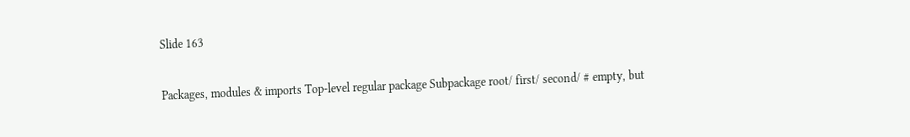Slide 163

Packages, modules & imports Top-level regular package Subpackage root/ first/ second/ # empty, but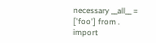necessary __all__ = ['foo'] from . import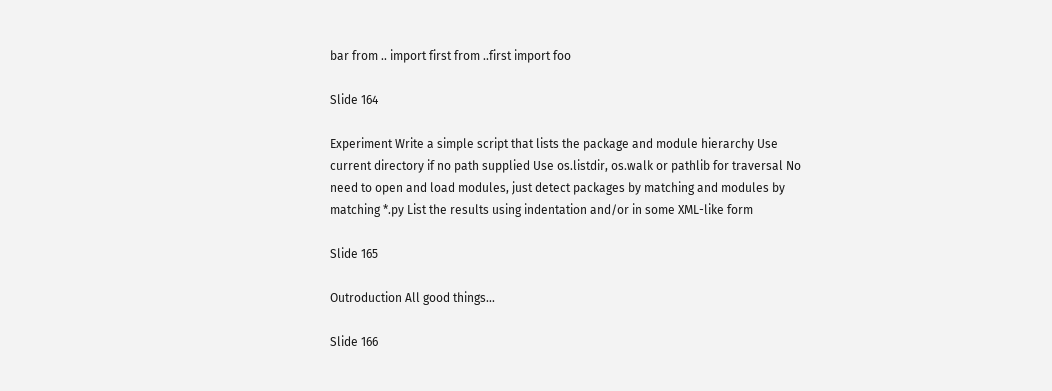bar from .. import first from ..first import foo

Slide 164

Experiment Write a simple script that lists the package and module hierarchy Use current directory if no path supplied Use os.listdir, os.walk or pathlib for traversal No need to open and load modules, just detect packages by matching and modules by matching *.py List the results using indentation and/or in some XML-like form

Slide 165

Outroduction All good things...

Slide 166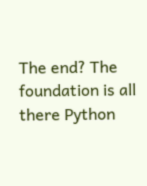The end? The foundation is all there Python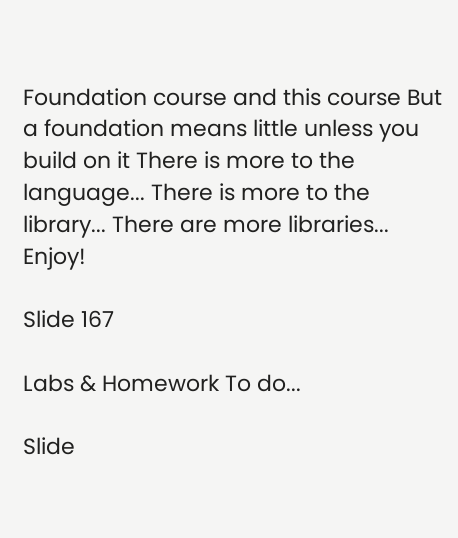Foundation course and this course But a foundation means little unless you build on it There is more to the language... There is more to the library... There are more libraries... Enjoy!

Slide 167

Labs & Homework To do...

Slide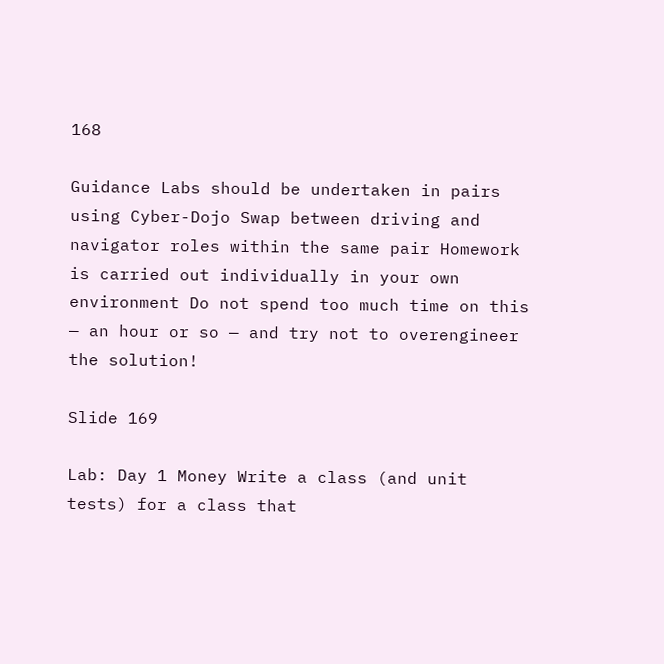168

Guidance Labs should be undertaken in pairs using Cyber-Dojo Swap between driving and navigator roles within the same pair Homework is carried out individually in your own environment Do not spend too much time on this — an hour or so — and try not to overengineer the solution!

Slide 169

Lab: Day 1 Money Write a class (and unit tests) for a class that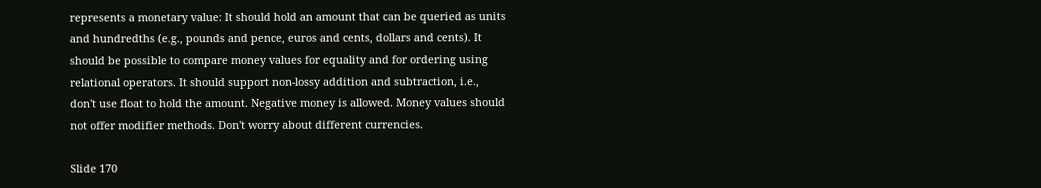represents a monetary value: It should hold an amount that can be queried as units and hundredths (e.g., pounds and pence, euros and cents, dollars and cents). It should be possible to compare money values for equality and for ordering using relational operators. It should support non-lossy addition and subtraction, i.e., don't use float to hold the amount. Negative money is allowed. Money values should not offer modifier methods. Don't worry about different currencies.

Slide 170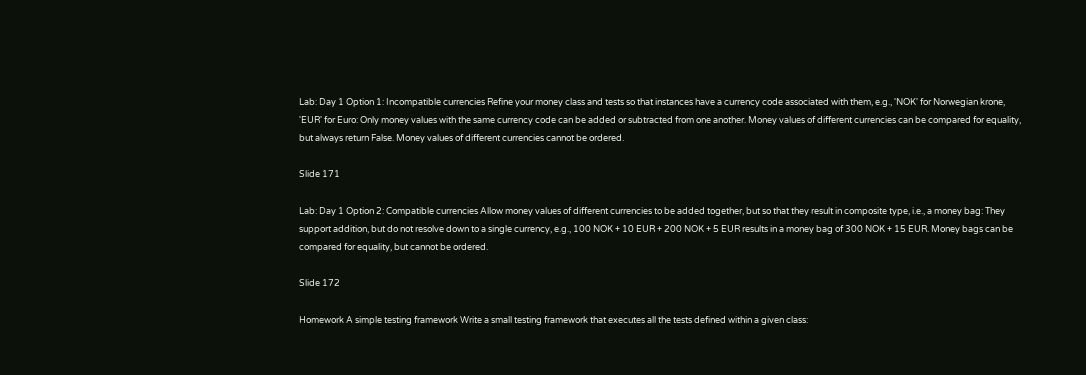Lab: Day 1 Option 1: Incompatible currencies Refine your money class and tests so that instances have a currency code associated with them, e.g., 'NOK' for Norwegian krone, 'EUR' for Euro: Only money values with the same currency code can be added or subtracted from one another. Money values of different currencies can be compared for equality, but always return False. Money values of different currencies cannot be ordered.

Slide 171

Lab: Day 1 Option 2: Compatible currencies Allow money values of different currencies to be added together, but so that they result in composite type, i.e., a money bag: They support addition, but do not resolve down to a single currency, e.g., 100 NOK + 10 EUR + 200 NOK + 5 EUR results in a money bag of 300 NOK + 15 EUR. Money bags can be compared for equality, but cannot be ordered.

Slide 172

Homework A simple testing framework Write a small testing framework that executes all the tests defined within a given class: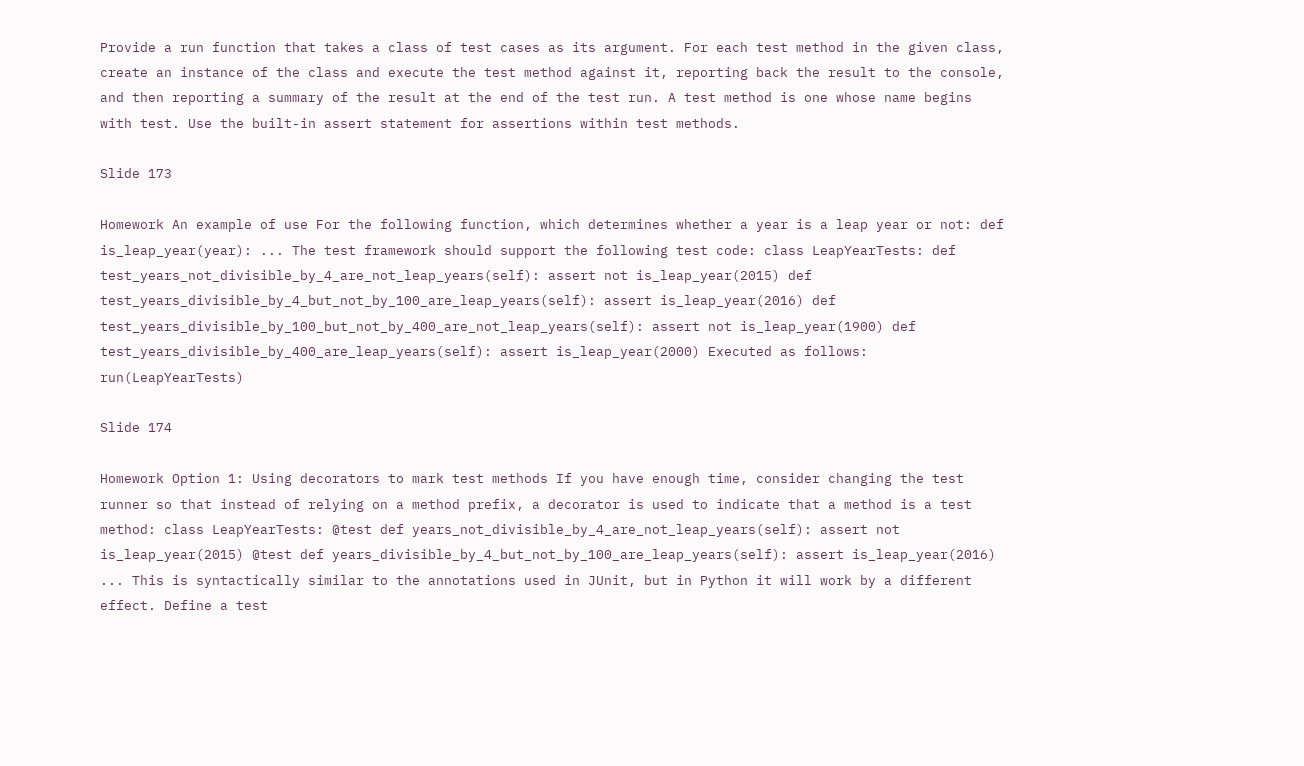Provide a run function that takes a class of test cases as its argument. For each test method in the given class, create an instance of the class and execute the test method against it, reporting back the result to the console, and then reporting a summary of the result at the end of the test run. A test method is one whose name begins with test. Use the built-in assert statement for assertions within test methods.

Slide 173

Homework An example of use For the following function, which determines whether a year is a leap year or not: def is_leap_year(year): ... The test framework should support the following test code: class LeapYearTests: def test_years_not_divisible_by_4_are_not_leap_years(self): assert not is_leap_year(2015) def test_years_divisible_by_4_but_not_by_100_are_leap_years(self): assert is_leap_year(2016) def test_years_divisible_by_100_but_not_by_400_are_not_leap_years(self): assert not is_leap_year(1900) def test_years_divisible_by_400_are_leap_years(self): assert is_leap_year(2000) Executed as follows: run(LeapYearTests)

Slide 174

Homework Option 1: Using decorators to mark test methods If you have enough time, consider changing the test runner so that instead of relying on a method prefix, a decorator is used to indicate that a method is a test method: class LeapYearTests: @test def years_not_divisible_by_4_are_not_leap_years(self): assert not is_leap_year(2015) @test def years_divisible_by_4_but_not_by_100_are_leap_years(self): assert is_leap_year(2016) ... This is syntactically similar to the annotations used in JUnit, but in Python it will work by a different effect. Define a test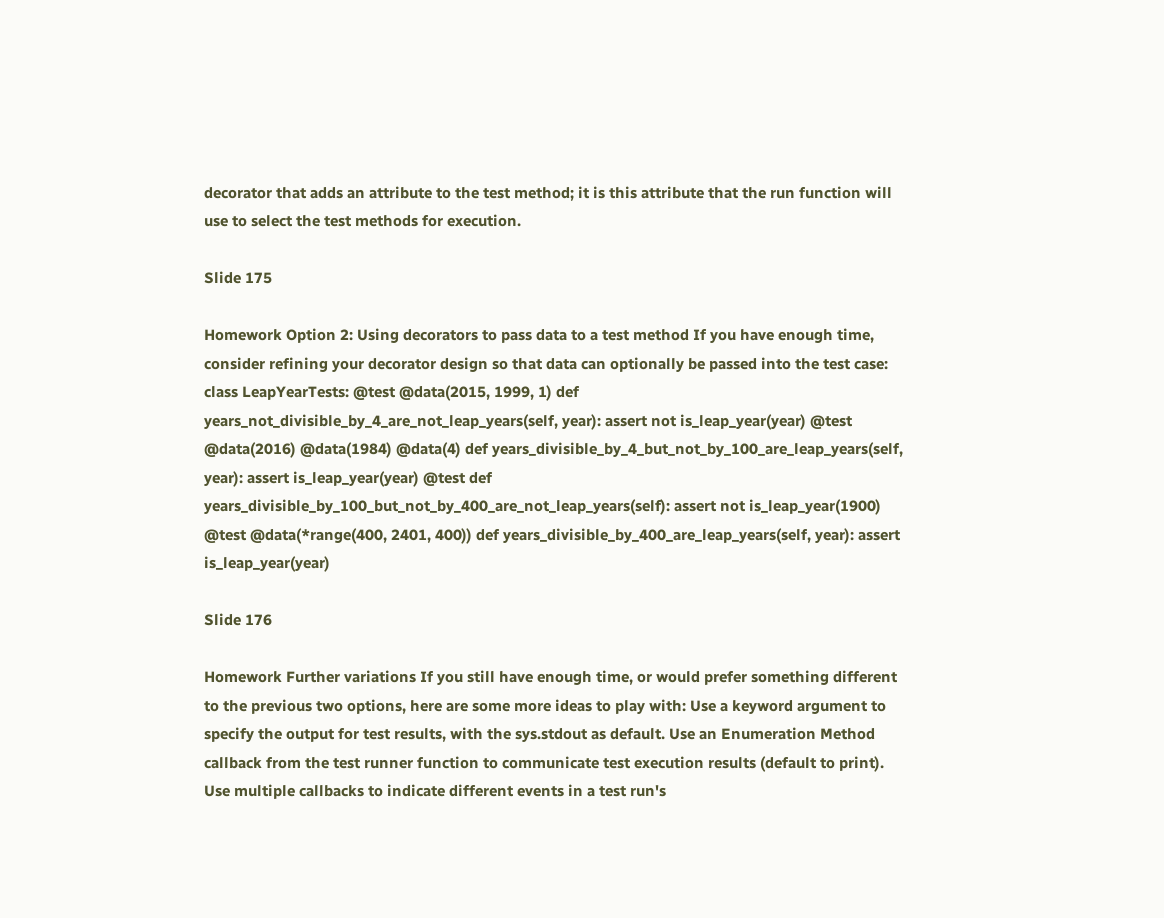decorator that adds an attribute to the test method; it is this attribute that the run function will use to select the test methods for execution.

Slide 175

Homework Option 2: Using decorators to pass data to a test method If you have enough time, consider refining your decorator design so that data can optionally be passed into the test case: class LeapYearTests: @test @data(2015, 1999, 1) def years_not_divisible_by_4_are_not_leap_years(self, year): assert not is_leap_year(year) @test @data(2016) @data(1984) @data(4) def years_divisible_by_4_but_not_by_100_are_leap_years(self, year): assert is_leap_year(year) @test def years_divisible_by_100_but_not_by_400_are_not_leap_years(self): assert not is_leap_year(1900) @test @data(*range(400, 2401, 400)) def years_divisible_by_400_are_leap_years(self, year): assert is_leap_year(year)

Slide 176

Homework Further variations If you still have enough time, or would prefer something different to the previous two options, here are some more ideas to play with: Use a keyword argument to specify the output for test results, with the sys.stdout as default. Use an Enumeration Method callback from the test runner function to communicate test execution results (default to print). Use multiple callbacks to indicate different events in a test run's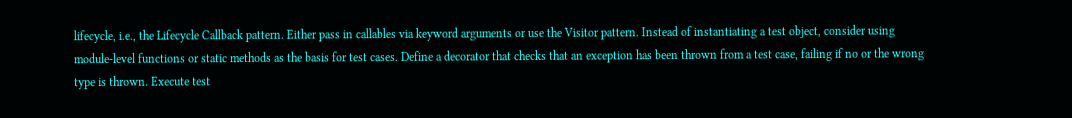lifecycle, i.e., the Lifecycle Callback pattern. Either pass in callables via keyword arguments or use the Visitor pattern. Instead of instantiating a test object, consider using module-level functions or static methods as the basis for test cases. Define a decorator that checks that an exception has been thrown from a test case, failing if no or the wrong type is thrown. Execute test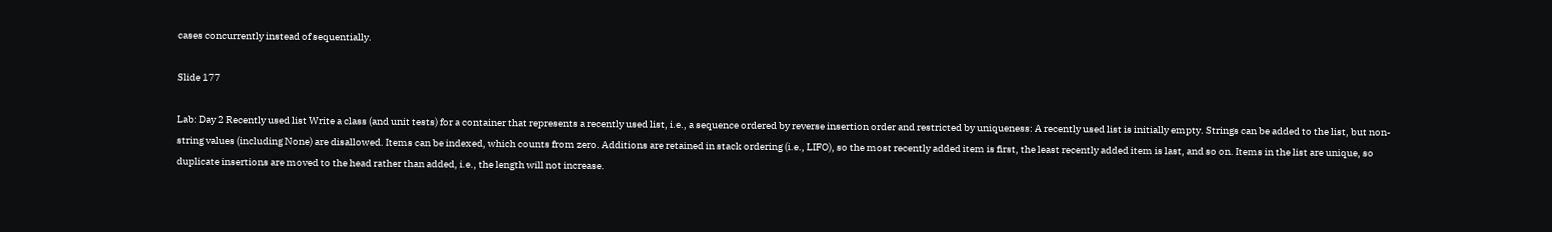cases concurrently instead of sequentially.

Slide 177

Lab: Day 2 Recently used list Write a class (and unit tests) for a container that represents a recently used list, i.e., a sequence ordered by reverse insertion order and restricted by uniqueness: A recently used list is initially empty. Strings can be added to the list, but non-string values (including None) are disallowed. Items can be indexed, which counts from zero. Additions are retained in stack ordering (i.e., LIFO), so the most recently added item is first, the least recently added item is last, and so on. Items in the list are unique, so duplicate insertions are moved to the head rather than added, i.e., the length will not increase.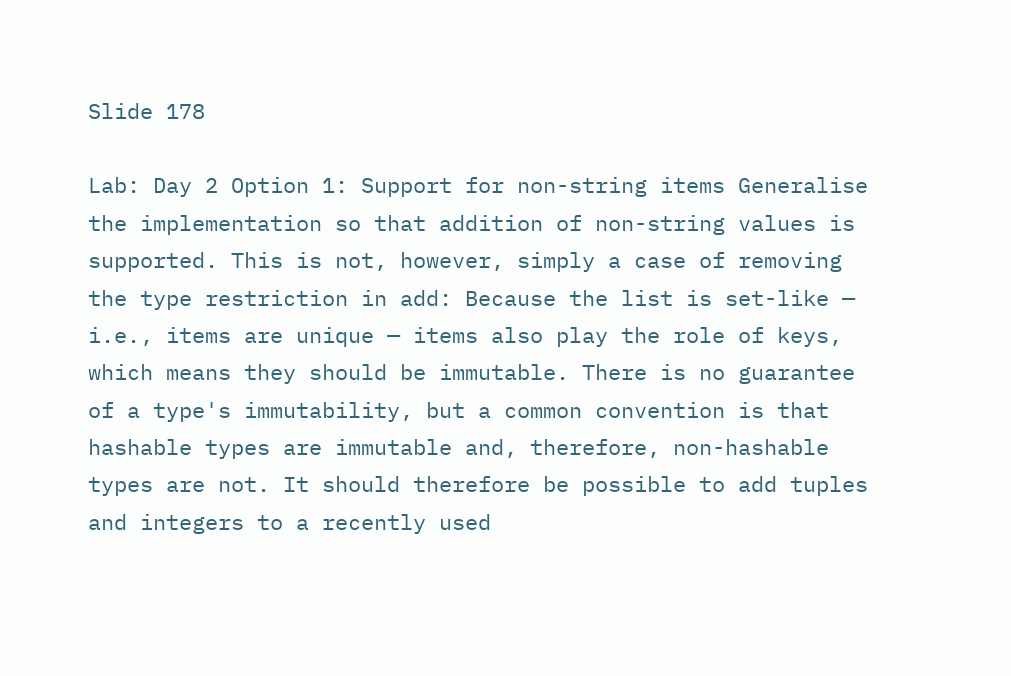Slide 178

Lab: Day 2 Option 1: Support for non-string items Generalise the implementation so that addition of non-string values is supported. This is not, however, simply a case of removing the type restriction in add: Because the list is set-like — i.e., items are unique — items also play the role of keys, which means they should be immutable. There is no guarantee of a type's immutability, but a common convention is that hashable types are immutable and, therefore, non-hashable types are not. It should therefore be possible to add tuples and integers to a recently used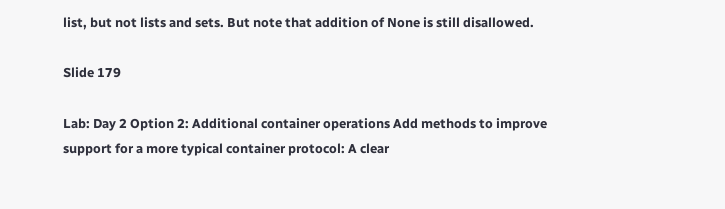list, but not lists and sets. But note that addition of None is still disallowed.

Slide 179

Lab: Day 2 Option 2: Additional container operations Add methods to improve support for a more typical container protocol: A clear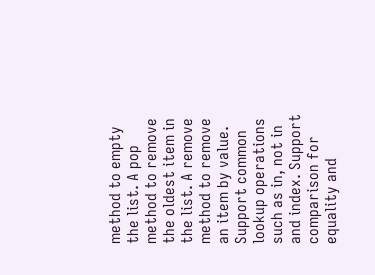method to empty the list. A pop method to remove the oldest item in the list. A remove method to remove an item by value. Support common lookup operations such as in, not in and index. Support comparison for equality and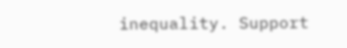inequality. Support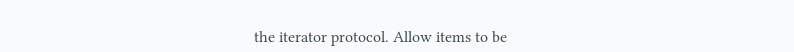the iterator protocol. Allow items to be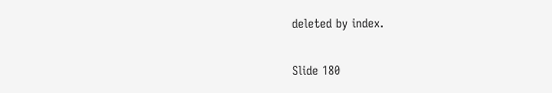deleted by index.

Slide 180